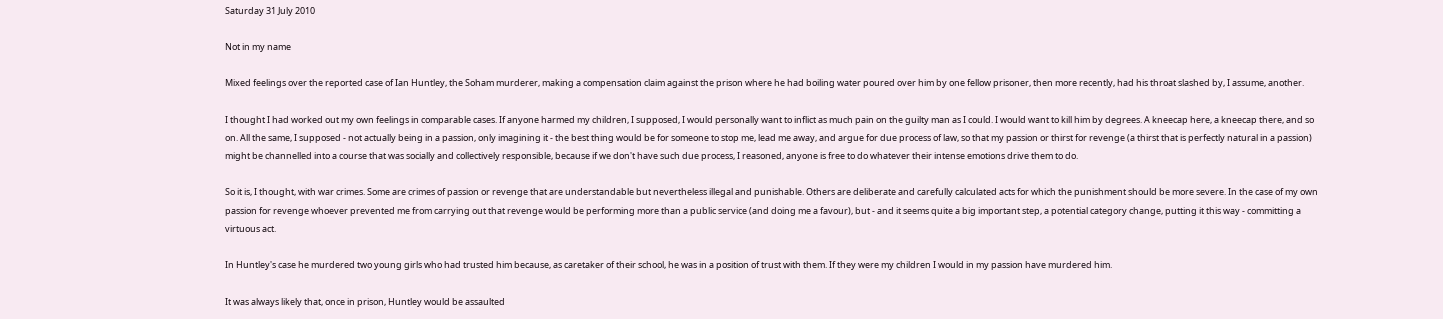Saturday 31 July 2010

Not in my name

Mixed feelings over the reported case of Ian Huntley, the Soham murderer, making a compensation claim against the prison where he had boiling water poured over him by one fellow prisoner, then more recently, had his throat slashed by, I assume, another.

I thought I had worked out my own feelings in comparable cases. If anyone harmed my children, I supposed, I would personally want to inflict as much pain on the guilty man as I could. I would want to kill him by degrees. A kneecap here, a kneecap there, and so on. All the same, I supposed - not actually being in a passion, only imagining it - the best thing would be for someone to stop me, lead me away, and argue for due process of law, so that my passion or thirst for revenge (a thirst that is perfectly natural in a passion) might be channelled into a course that was socially and collectively responsible, because if we don't have such due process, I reasoned, anyone is free to do whatever their intense emotions drive them to do.

So it is, I thought, with war crimes. Some are crimes of passion or revenge that are understandable but nevertheless illegal and punishable. Others are deliberate and carefully calculated acts for which the punishment should be more severe. In the case of my own passion for revenge whoever prevented me from carrying out that revenge would be performing more than a public service (and doing me a favour), but - and it seems quite a big important step, a potential category change, putting it this way - committing a virtuous act.

In Huntley's case he murdered two young girls who had trusted him because, as caretaker of their school, he was in a position of trust with them. If they were my children I would in my passion have murdered him.

It was always likely that, once in prison, Huntley would be assaulted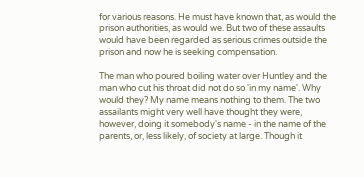for various reasons. He must have known that, as would the prison authorities, as would we. But two of these assaults would have been regarded as serious crimes outside the prison and now he is seeking compensation.

The man who poured boiling water over Huntley and the man who cut his throat did not do so 'in my name'. Why would they? My name means nothing to them. The two assailants might very well have thought they were, however, doing it somebody's name - in the name of the parents, or, less likely, of society at large. Though it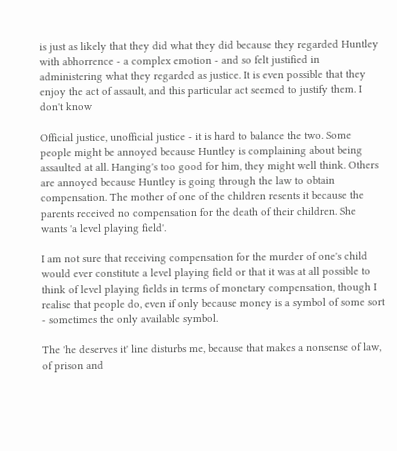is just as likely that they did what they did because they regarded Huntley with abhorrence - a complex emotion - and so felt justified in administering what they regarded as justice. It is even possible that they enjoy the act of assault, and this particular act seemed to justify them. I don't know

Official justice, unofficial justice - it is hard to balance the two. Some people might be annoyed because Huntley is complaining about being assaulted at all. Hanging's too good for him, they might well think. Others are annoyed because Huntley is going through the law to obtain compensation. The mother of one of the children resents it because the parents received no compensation for the death of their children. She wants 'a level playing field'.

I am not sure that receiving compensation for the murder of one's child would ever constitute a level playing field or that it was at all possible to think of level playing fields in terms of monetary compensation, though I realise that people do, even if only because money is a symbol of some sort - sometimes the only available symbol.

The 'he deserves it' line disturbs me, because that makes a nonsense of law, of prison and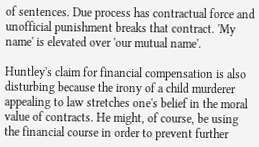of sentences. Due process has contractual force and unofficial punishment breaks that contract. 'My name' is elevated over 'our mutual name'.

Huntley's claim for financial compensation is also disturbing because the irony of a child murderer appealing to law stretches one's belief in the moral value of contracts. He might, of course, be using the financial course in order to prevent further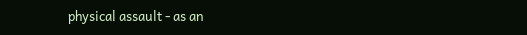physical assault - as an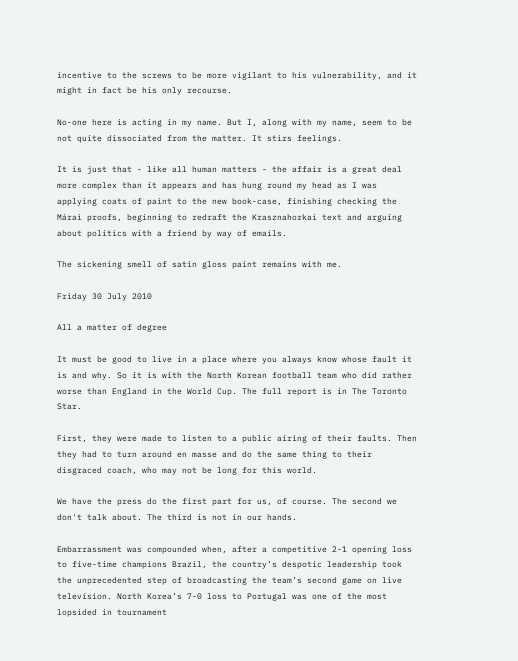incentive to the screws to be more vigilant to his vulnerability, and it might in fact be his only recourse.

No-one here is acting in my name. But I, along with my name, seem to be not quite dissociated from the matter. It stirs feelings.

It is just that - like all human matters - the affair is a great deal more complex than it appears and has hung round my head as I was applying coats of paint to the new book-case, finishing checking the Márai proofs, beginning to redraft the Krasznahorkai text and arguing about politics with a friend by way of emails.

The sickening smell of satin gloss paint remains with me.

Friday 30 July 2010

All a matter of degree

It must be good to live in a place where you always know whose fault it is and why. So it is with the North Korean football team who did rather worse than England in the World Cup. The full report is in The Toronto Star.

First, they were made to listen to a public airing of their faults. Then they had to turn around en masse and do the same thing to their disgraced coach, who may not be long for this world.

We have the press do the first part for us, of course. The second we don't talk about. The third is not in our hands.

Embarrassment was compounded when, after a competitive 2-1 opening loss to five-time champions Brazil, the country’s despotic leadership took the unprecedented step of broadcasting the team’s second game on live television. North Korea’s 7-0 loss to Portugal was one of the most lopsided in tournament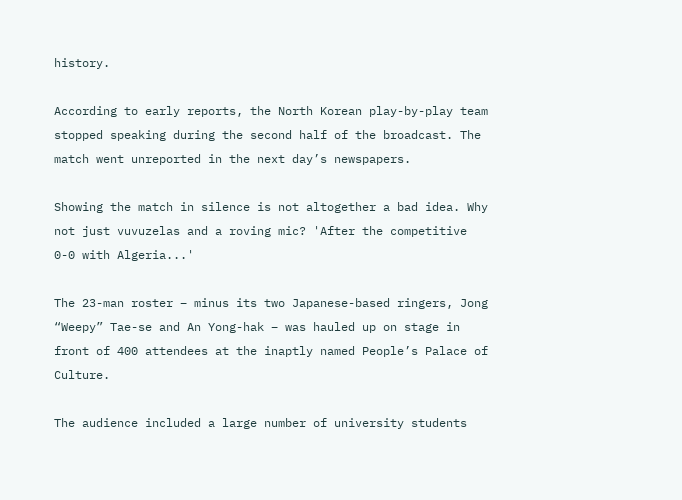history.

According to early reports, the North Korean play-by-play team stopped speaking during the second half of the broadcast. The match went unreported in the next day’s newspapers.

Showing the match in silence is not altogether a bad idea. Why not just vuvuzelas and a roving mic? 'After the competitive 0-0 with Algeria...'

The 23-man roster – minus its two Japanese-based ringers, Jong “Weepy” Tae-se and An Yong-hak – was hauled up on stage in front of 400 attendees at the inaptly named People’s Palace of Culture.

The audience included a large number of university students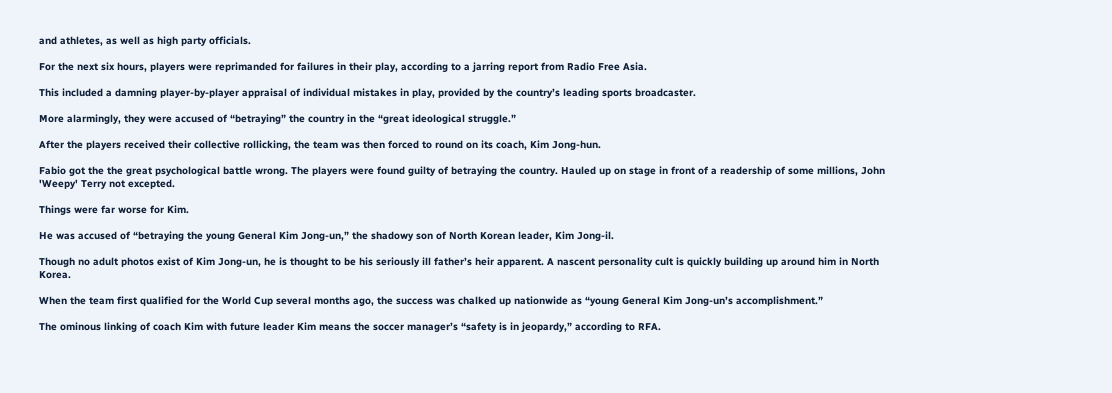and athletes, as well as high party officials.

For the next six hours, players were reprimanded for failures in their play, according to a jarring report from Radio Free Asia.

This included a damning player-by-player appraisal of individual mistakes in play, provided by the country’s leading sports broadcaster.

More alarmingly, they were accused of “betraying” the country in the “great ideological struggle.”

After the players received their collective rollicking, the team was then forced to round on its coach, Kim Jong-hun.

Fabio got the the great psychological battle wrong. The players were found guilty of betraying the country. Hauled up on stage in front of a readership of some millions, John 'Weepy' Terry not excepted.

Things were far worse for Kim.

He was accused of “betraying the young General Kim Jong-un,” the shadowy son of North Korean leader, Kim Jong-il.

Though no adult photos exist of Kim Jong-un, he is thought to be his seriously ill father’s heir apparent. A nascent personality cult is quickly building up around him in North Korea.

When the team first qualified for the World Cup several months ago, the success was chalked up nationwide as “young General Kim Jong-un’s accomplishment.”

The ominous linking of coach Kim with future leader Kim means the soccer manager’s “safety is in jeopardy,” according to RFA.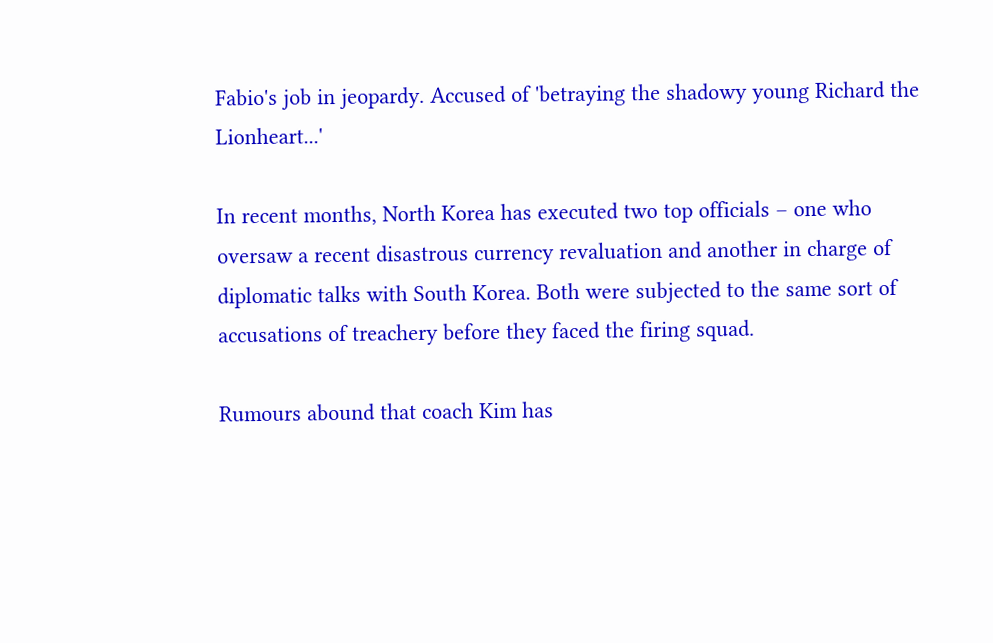Fabio's job in jeopardy. Accused of 'betraying the shadowy young Richard the Lionheart...'

In recent months, North Korea has executed two top officials – one who oversaw a recent disastrous currency revaluation and another in charge of diplomatic talks with South Korea. Both were subjected to the same sort of accusations of treachery before they faced the firing squad.

Rumours abound that coach Kim has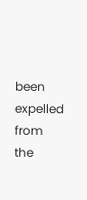been expelled from the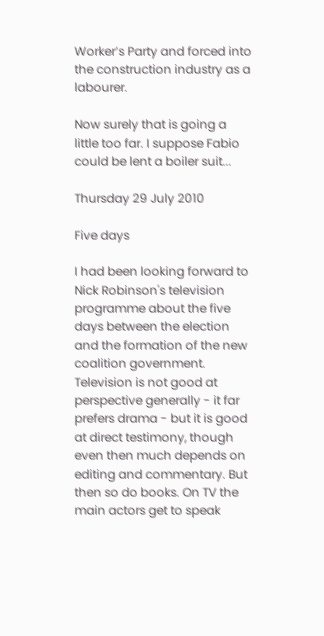Worker’s Party and forced into the construction industry as a labourer.

Now surely that is going a little too far. I suppose Fabio could be lent a boiler suit...

Thursday 29 July 2010

Five days

I had been looking forward to Nick Robinson's television programme about the five days between the election and the formation of the new coalition government. Television is not good at perspective generally - it far prefers drama - but it is good at direct testimony, though even then much depends on editing and commentary. But then so do books. On TV the main actors get to speak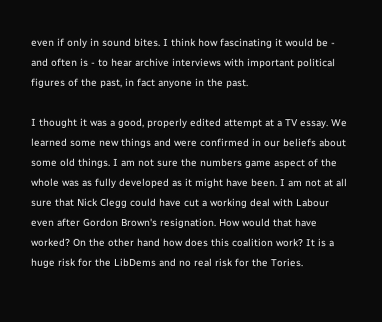even if only in sound bites. I think how fascinating it would be - and often is - to hear archive interviews with important political figures of the past, in fact anyone in the past.

I thought it was a good, properly edited attempt at a TV essay. We learned some new things and were confirmed in our beliefs about some old things. I am not sure the numbers game aspect of the whole was as fully developed as it might have been. I am not at all sure that Nick Clegg could have cut a working deal with Labour even after Gordon Brown's resignation. How would that have worked? On the other hand how does this coalition work? It is a huge risk for the LibDems and no real risk for the Tories.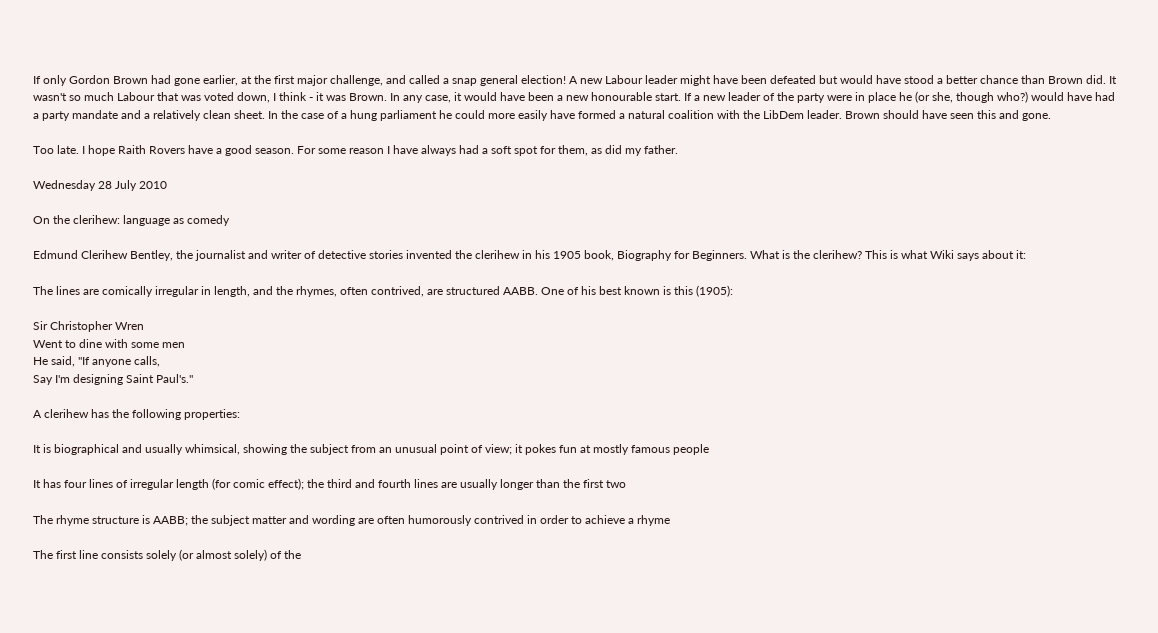If only Gordon Brown had gone earlier, at the first major challenge, and called a snap general election! A new Labour leader might have been defeated but would have stood a better chance than Brown did. It wasn't so much Labour that was voted down, I think - it was Brown. In any case, it would have been a new honourable start. If a new leader of the party were in place he (or she, though who?) would have had a party mandate and a relatively clean sheet. In the case of a hung parliament he could more easily have formed a natural coalition with the LibDem leader. Brown should have seen this and gone.

Too late. I hope Raith Rovers have a good season. For some reason I have always had a soft spot for them, as did my father.

Wednesday 28 July 2010

On the clerihew: language as comedy

Edmund Clerihew Bentley, the journalist and writer of detective stories invented the clerihew in his 1905 book, Biography for Beginners. What is the clerihew? This is what Wiki says about it:

The lines are comically irregular in length, and the rhymes, often contrived, are structured AABB. One of his best known is this (1905):

Sir Christopher Wren
Went to dine with some men
He said, "If anyone calls,
Say I'm designing Saint Paul's."

A clerihew has the following properties:

It is biographical and usually whimsical, showing the subject from an unusual point of view; it pokes fun at mostly famous people

It has four lines of irregular length (for comic effect); the third and fourth lines are usually longer than the first two

The rhyme structure is AABB; the subject matter and wording are often humorously contrived in order to achieve a rhyme

The first line consists solely (or almost solely) of the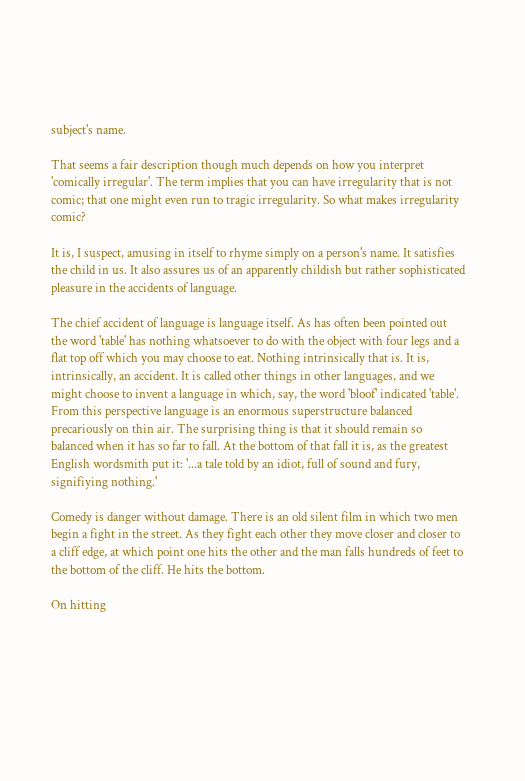subject's name.

That seems a fair description though much depends on how you interpret 'comically irregular'. The term implies that you can have irregularity that is not comic; that one might even run to tragic irregularity. So what makes irregularity comic?

It is, I suspect, amusing in itself to rhyme simply on a person's name. It satisfies the child in us. It also assures us of an apparently childish but rather sophisticated pleasure in the accidents of language.

The chief accident of language is language itself. As has often been pointed out the word 'table' has nothing whatsoever to do with the object with four legs and a flat top off which you may choose to eat. Nothing intrinsically that is. It is, intrinsically, an accident. It is called other things in other languages, and we might choose to invent a language in which, say, the word 'bloof' indicated 'table'. From this perspective language is an enormous superstructure balanced precariously on thin air. The surprising thing is that it should remain so balanced when it has so far to fall. At the bottom of that fall it is, as the greatest English wordsmith put it: '...a tale told by an idiot, full of sound and fury, signifiying nothing.'

Comedy is danger without damage. There is an old silent film in which two men begin a fight in the street. As they fight each other they move closer and closer to a cliff edge, at which point one hits the other and the man falls hundreds of feet to the bottom of the cliff. He hits the bottom.

On hitting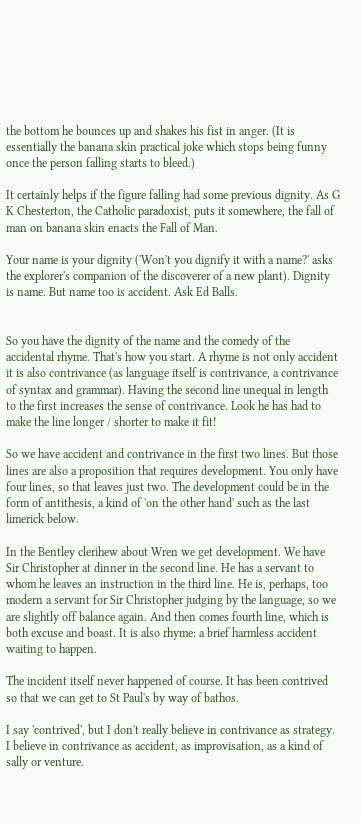the bottom he bounces up and shakes his fist in anger. (It is essentially the banana skin practical joke which stops being funny once the person falling starts to bleed.)

It certainly helps if the figure falling had some previous dignity. As G K Chesterton, the Catholic paradoxist, puts it somewhere, the fall of man on banana skin enacts the Fall of Man.

Your name is your dignity ('Won't you dignify it with a name?' asks the explorer's companion of the discoverer of a new plant). Dignity is name. But name too is accident. Ask Ed Balls.


So you have the dignity of the name and the comedy of the accidental rhyme. That's how you start. A rhyme is not only accident it is also contrivance (as language itself is contrivance, a contrivance of syntax and grammar). Having the second line unequal in length to the first increases the sense of contrivance. Look he has had to make the line longer / shorter to make it fit!

So we have accident and contrivance in the first two lines. But those lines are also a proposition that requires development. You only have four lines, so that leaves just two. The development could be in the form of antithesis, a kind of 'on the other hand' such as the last limerick below.

In the Bentley clerihew about Wren we get development. We have Sir Christopher at dinner in the second line. He has a servant to whom he leaves an instruction in the third line. He is, perhaps, too modern a servant for Sir Christopher judging by the language, so we are slightly off balance again. And then comes fourth line, which is both excuse and boast. It is also rhyme: a brief harmless accident waiting to happen.

The incident itself never happened of course. It has been contrived so that we can get to St Paul's by way of bathos.

I say 'contrived', but I don't really believe in contrivance as strategy. I believe in contrivance as accident, as improvisation, as a kind of sally or venture.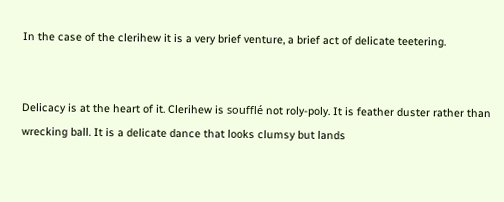In the case of the clerihew it is a very brief venture, a brief act of delicate teetering.


Delicacy is at the heart of it. Clerihew is soufflé not roly-poly. It is feather duster rather than wrecking ball. It is a delicate dance that looks clumsy but lands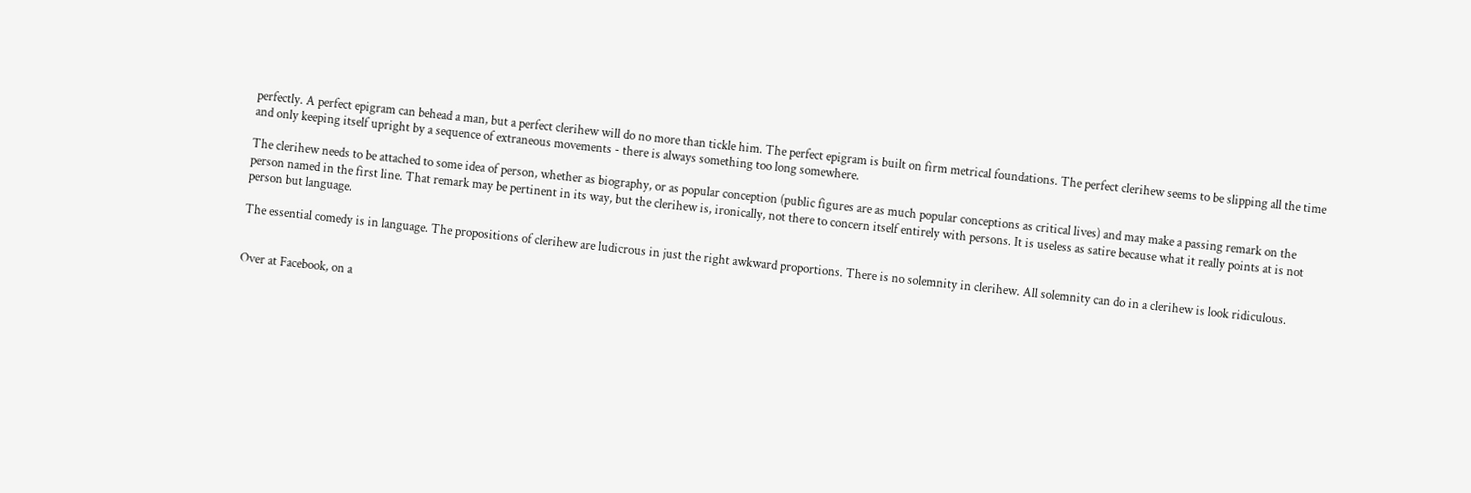perfectly. A perfect epigram can behead a man, but a perfect clerihew will do no more than tickle him. The perfect epigram is built on firm metrical foundations. The perfect clerihew seems to be slipping all the time and only keeping itself upright by a sequence of extraneous movements - there is always something too long somewhere.

The clerihew needs to be attached to some idea of person, whether as biography, or as popular conception (public figures are as much popular conceptions as critical lives) and may make a passing remark on the person named in the first line. That remark may be pertinent in its way, but the clerihew is, ironically, not there to concern itself entirely with persons. It is useless as satire because what it really points at is not person but language.

The essential comedy is in language. The propositions of clerihew are ludicrous in just the right awkward proportions. There is no solemnity in clerihew. All solemnity can do in a clerihew is look ridiculous.


Over at Facebook, on a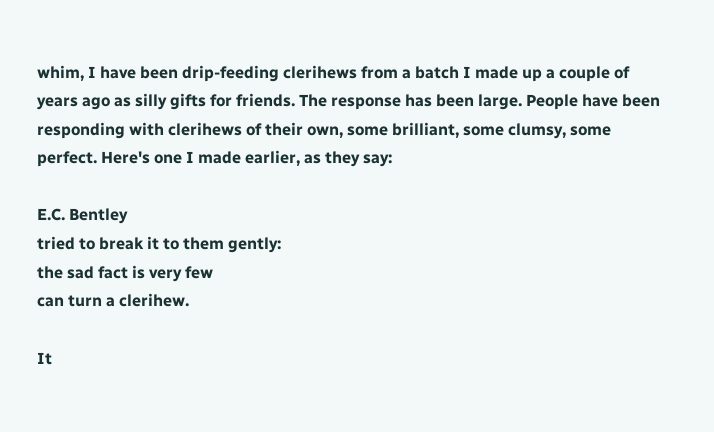whim, I have been drip-feeding clerihews from a batch I made up a couple of years ago as silly gifts for friends. The response has been large. People have been responding with clerihews of their own, some brilliant, some clumsy, some perfect. Here's one I made earlier, as they say:

E.C. Bentley
tried to break it to them gently:
the sad fact is very few
can turn a clerihew.

It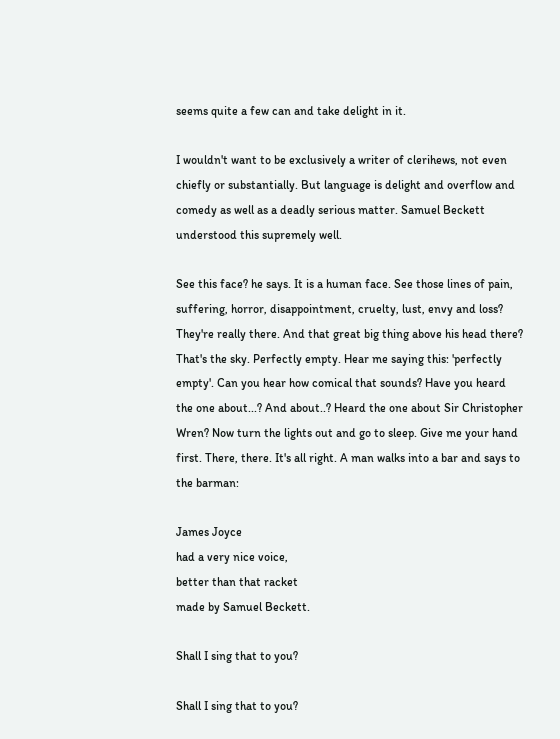seems quite a few can and take delight in it.

I wouldn't want to be exclusively a writer of clerihews, not even chiefly or substantially. But language is delight and overflow and comedy as well as a deadly serious matter. Samuel Beckett understood this supremely well.

See this face? he says. It is a human face. See those lines of pain, suffering, horror, disappointment, cruelty, lust, envy and loss? They're really there. And that great big thing above his head there? That's the sky. Perfectly empty. Hear me saying this: 'perfectly empty'. Can you hear how comical that sounds? Have you heard the one about...? And about..? Heard the one about Sir Christopher Wren? Now turn the lights out and go to sleep. Give me your hand first. There, there. It's all right. A man walks into a bar and says to the barman:

James Joyce
had a very nice voice,
better than that racket
made by Samuel Beckett.

Shall I sing that to you?

Shall I sing that to you?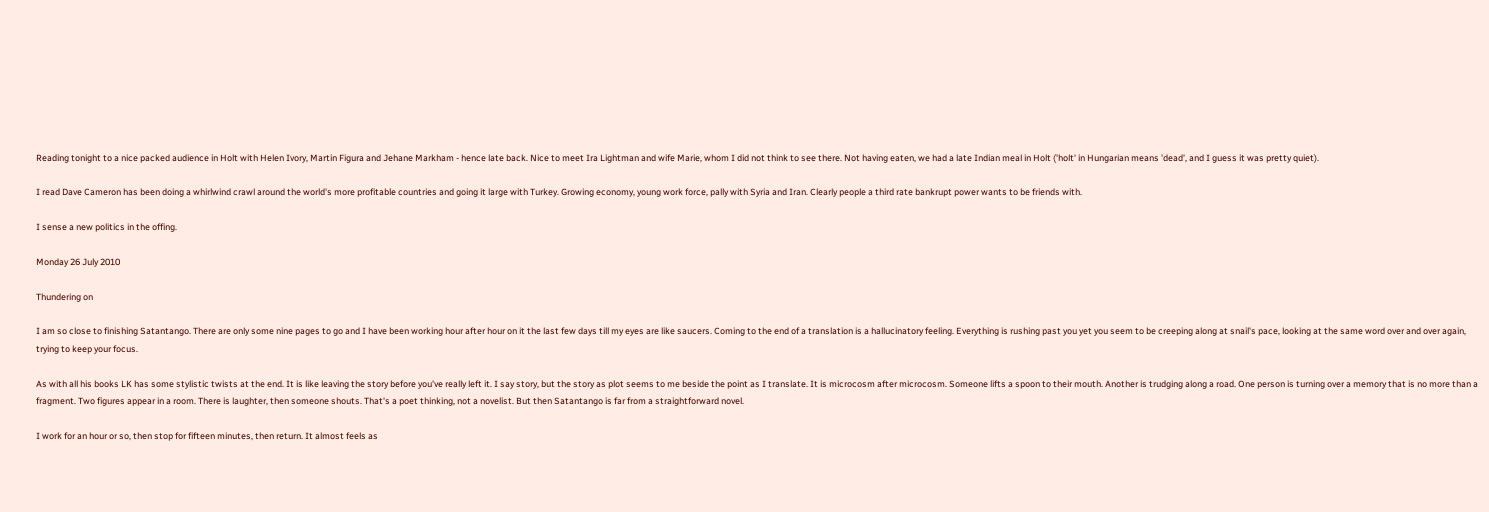Reading tonight to a nice packed audience in Holt with Helen Ivory, Martin Figura and Jehane Markham - hence late back. Nice to meet Ira Lightman and wife Marie, whom I did not think to see there. Not having eaten, we had a late Indian meal in Holt ('holt' in Hungarian means 'dead', and I guess it was pretty quiet).

I read Dave Cameron has been doing a whirlwind crawl around the world's more profitable countries and going it large with Turkey. Growing economy, young work force, pally with Syria and Iran. Clearly people a third rate bankrupt power wants to be friends with.

I sense a new politics in the offing.

Monday 26 July 2010

Thundering on

I am so close to finishing Satantango. There are only some nine pages to go and I have been working hour after hour on it the last few days till my eyes are like saucers. Coming to the end of a translation is a hallucinatory feeling. Everything is rushing past you yet you seem to be creeping along at snail's pace, looking at the same word over and over again, trying to keep your focus.

As with all his books LK has some stylistic twists at the end. It is like leaving the story before you've really left it. I say story, but the story as plot seems to me beside the point as I translate. It is microcosm after microcosm. Someone lifts a spoon to their mouth. Another is trudging along a road. One person is turning over a memory that is no more than a fragment. Two figures appear in a room. There is laughter, then someone shouts. That's a poet thinking, not a novelist. But then Satantango is far from a straightforward novel.

I work for an hour or so, then stop for fifteen minutes, then return. It almost feels as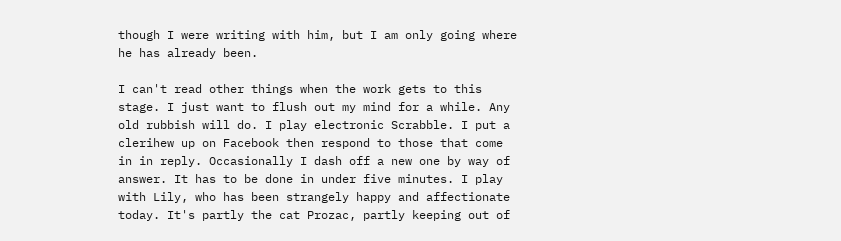though I were writing with him, but I am only going where he has already been.

I can't read other things when the work gets to this stage. I just want to flush out my mind for a while. Any old rubbish will do. I play electronic Scrabble. I put a clerihew up on Facebook then respond to those that come in in reply. Occasionally I dash off a new one by way of answer. It has to be done in under five minutes. I play with Lily, who has been strangely happy and affectionate today. It's partly the cat Prozac, partly keeping out of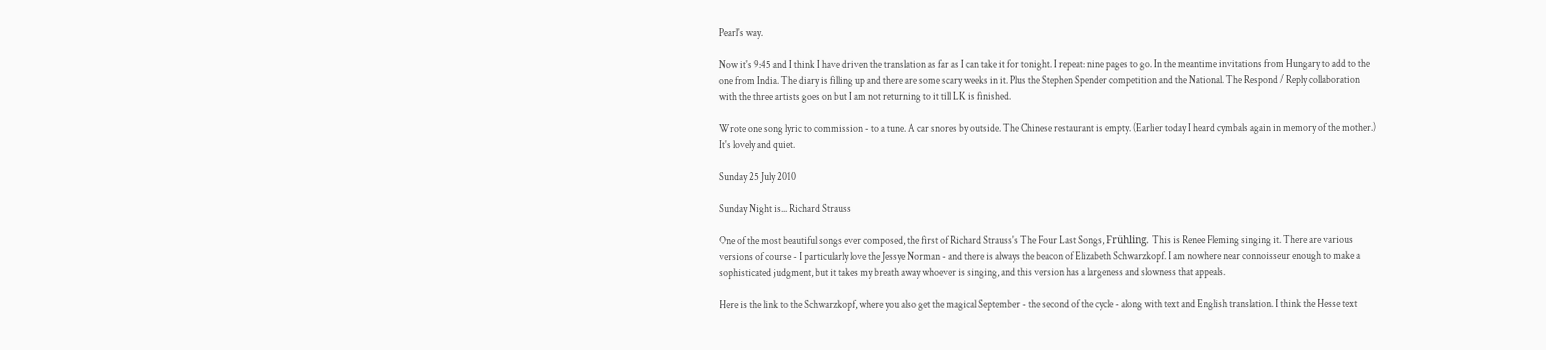Pearl's way.

Now it's 9:45 and I think I have driven the translation as far as I can take it for tonight. I repeat: nine pages to go. In the meantime invitations from Hungary to add to the one from India. The diary is filling up and there are some scary weeks in it. Plus the Stephen Spender competition and the National. The Respond / Reply collaboration with the three artists goes on but I am not returning to it till LK is finished.

Wrote one song lyric to commission - to a tune. A car snores by outside. The Chinese restaurant is empty. (Earlier today I heard cymbals again in memory of the mother.) It's lovely and quiet.

Sunday 25 July 2010

Sunday Night is... Richard Strauss

One of the most beautiful songs ever composed, the first of Richard Strauss's The Four Last Songs, Frühling. This is Renee Fleming singing it. There are various versions of course - I particularly love the Jessye Norman - and there is always the beacon of Elizabeth Schwarzkopf. I am nowhere near connoisseur enough to make a sophisticated judgment, but it takes my breath away whoever is singing, and this version has a largeness and slowness that appeals.

Here is the link to the Schwarzkopf, where you also get the magical September - the second of the cycle - along with text and English translation. I think the Hesse text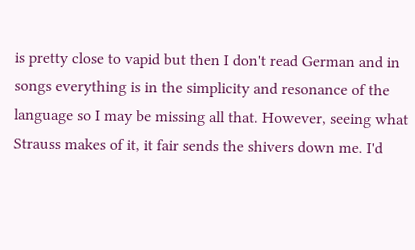is pretty close to vapid but then I don't read German and in songs everything is in the simplicity and resonance of the language so I may be missing all that. However, seeing what Strauss makes of it, it fair sends the shivers down me. I'd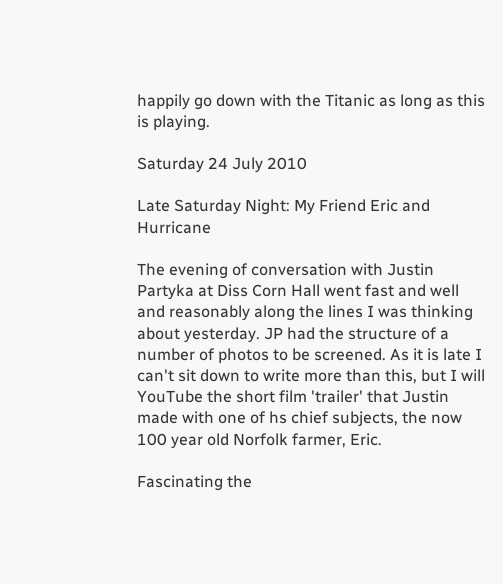happily go down with the Titanic as long as this is playing.

Saturday 24 July 2010

Late Saturday Night: My Friend Eric and Hurricane

The evening of conversation with Justin Partyka at Diss Corn Hall went fast and well and reasonably along the lines I was thinking about yesterday. JP had the structure of a number of photos to be screened. As it is late I can't sit down to write more than this, but I will YouTube the short film 'trailer' that Justin made with one of hs chief subjects, the now 100 year old Norfolk farmer, Eric.

Fascinating the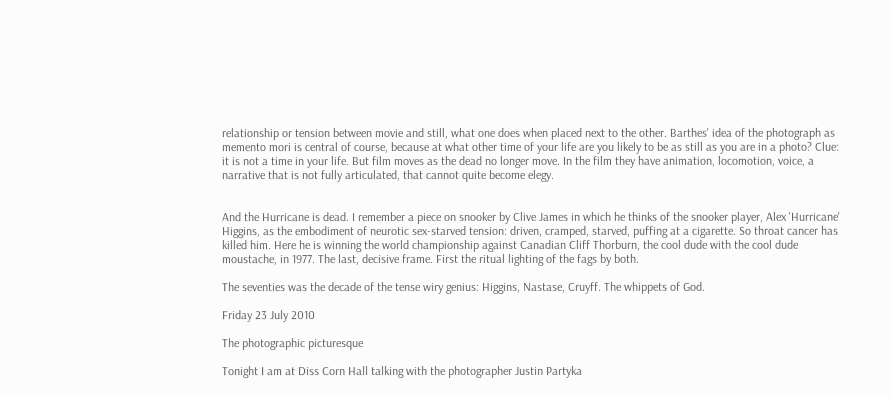relationship or tension between movie and still, what one does when placed next to the other. Barthes' idea of the photograph as memento mori is central of course, because at what other time of your life are you likely to be as still as you are in a photo? Clue: it is not a time in your life. But film moves as the dead no longer move. In the film they have animation, locomotion, voice, a narrative that is not fully articulated, that cannot quite become elegy.


And the Hurricane is dead. I remember a piece on snooker by Clive James in which he thinks of the snooker player, Alex 'Hurricane' Higgins, as the embodiment of neurotic sex-starved tension: driven, cramped, starved, puffing at a cigarette. So throat cancer has killed him. Here he is winning the world championship against Canadian Cliff Thorburn, the cool dude with the cool dude moustache, in 1977. The last, decisive frame. First the ritual lighting of the fags by both.

The seventies was the decade of the tense wiry genius: Higgins, Nastase, Cruyff. The whippets of God.

Friday 23 July 2010

The photographic picturesque

Tonight I am at Diss Corn Hall talking with the photographer Justin Partyka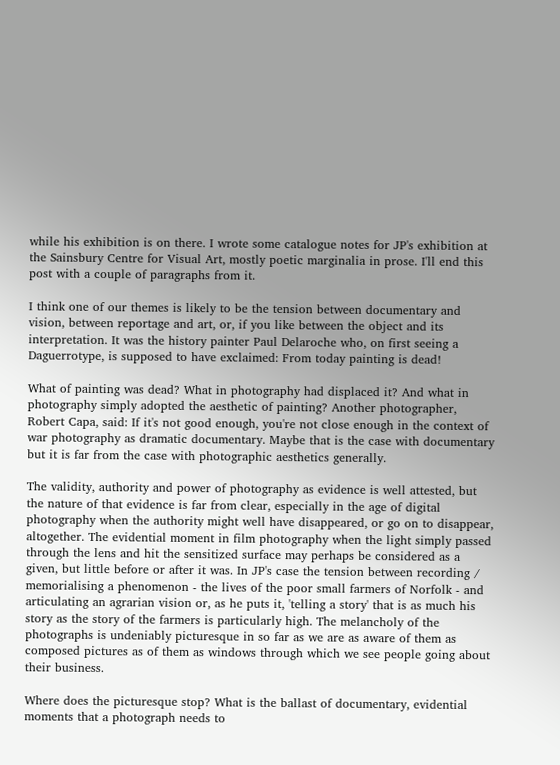while his exhibition is on there. I wrote some catalogue notes for JP's exhibition at the Sainsbury Centre for Visual Art, mostly poetic marginalia in prose. I'll end this post with a couple of paragraphs from it.

I think one of our themes is likely to be the tension between documentary and vision, between reportage and art, or, if you like between the object and its interpretation. It was the history painter Paul Delaroche who, on first seeing a Daguerrotype, is supposed to have exclaimed: From today painting is dead!

What of painting was dead? What in photography had displaced it? And what in photography simply adopted the aesthetic of painting? Another photographer, Robert Capa, said: If it's not good enough, you're not close enough in the context of war photography as dramatic documentary. Maybe that is the case with documentary but it is far from the case with photographic aesthetics generally.

The validity, authority and power of photography as evidence is well attested, but the nature of that evidence is far from clear, especially in the age of digital photography when the authority might well have disappeared, or go on to disappear, altogether. The evidential moment in film photography when the light simply passed through the lens and hit the sensitized surface may perhaps be considered as a given, but little before or after it was. In JP's case the tension between recording / memorialising a phenomenon - the lives of the poor small farmers of Norfolk - and articulating an agrarian vision or, as he puts it, 'telling a story' that is as much his story as the story of the farmers is particularly high. The melancholy of the photographs is undeniably picturesque in so far as we are as aware of them as composed pictures as of them as windows through which we see people going about their business.

Where does the picturesque stop? What is the ballast of documentary, evidential moments that a photograph needs to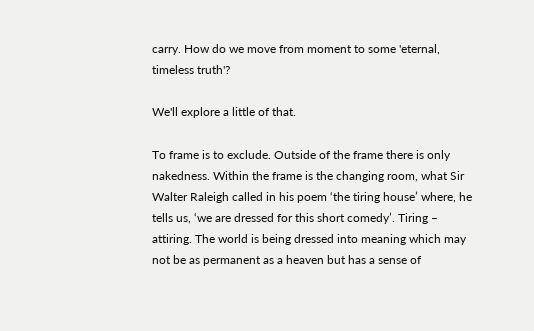carry. How do we move from moment to some 'eternal, timeless truth'?

We'll explore a little of that.

To frame is to exclude. Outside of the frame there is only nakedness. Within the frame is the changing room, what Sir Walter Raleigh called in his poem ‘the tiring house’ where, he tells us, ‘we are dressed for this short comedy’. Tiring – attiring. The world is being dressed into meaning which may not be as permanent as a heaven but has a sense of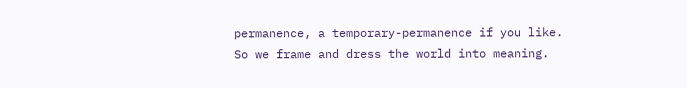permanence, a temporary-permanence if you like. So we frame and dress the world into meaning.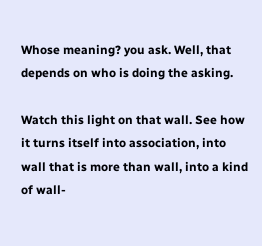Whose meaning? you ask. Well, that depends on who is doing the asking.

Watch this light on that wall. See how it turns itself into association, into wall that is more than wall, into a kind of wall-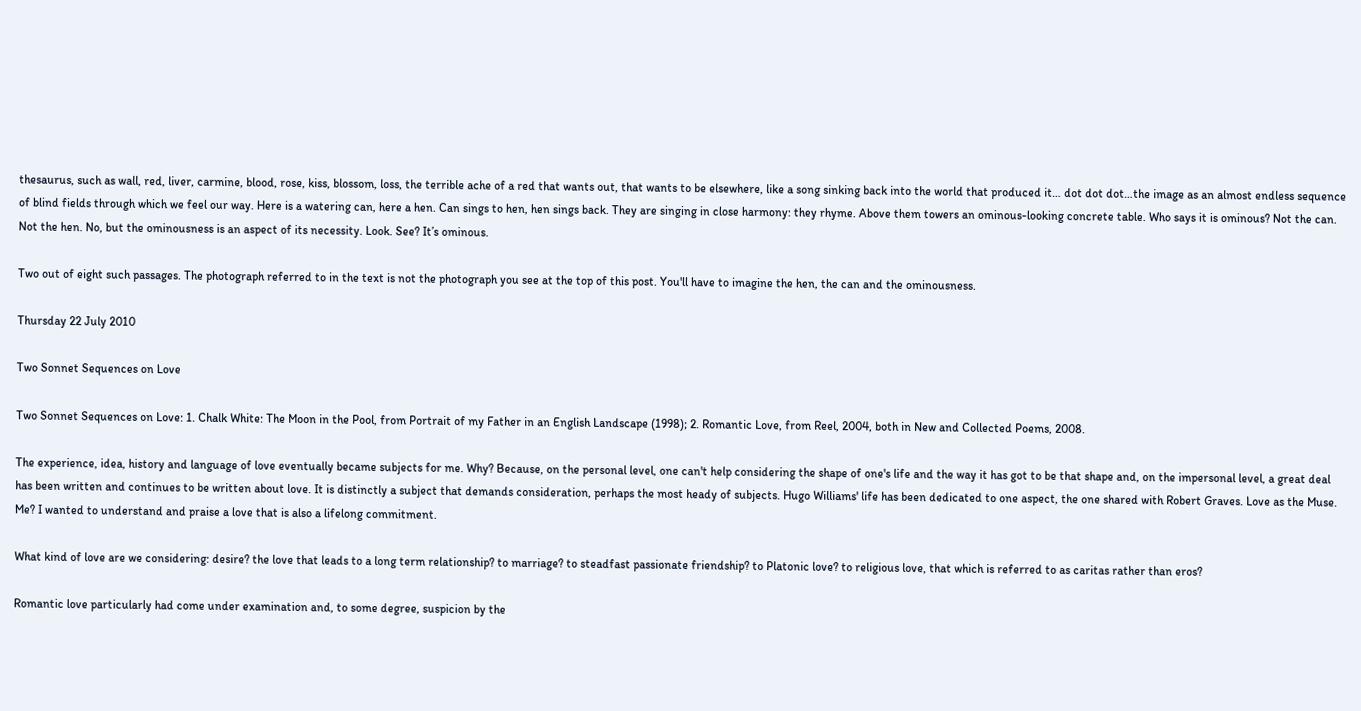thesaurus, such as wall, red, liver, carmine, blood, rose, kiss, blossom, loss, the terrible ache of a red that wants out, that wants to be elsewhere, like a song sinking back into the world that produced it… dot dot dot…the image as an almost endless sequence of blind fields through which we feel our way. Here is a watering can, here a hen. Can sings to hen, hen sings back. They are singing in close harmony: they rhyme. Above them towers an ominous-looking concrete table. Who says it is ominous? Not the can. Not the hen. No, but the ominousness is an aspect of its necessity. Look. See? It’s ominous.

Two out of eight such passages. The photograph referred to in the text is not the photograph you see at the top of this post. You'll have to imagine the hen, the can and the ominousness.

Thursday 22 July 2010

Two Sonnet Sequences on Love

Two Sonnet Sequences on Love: 1. Chalk White: The Moon in the Pool, from Portrait of my Father in an English Landscape (1998); 2. Romantic Love, from Reel, 2004, both in New and Collected Poems, 2008.

The experience, idea, history and language of love eventually became subjects for me. Why? Because, on the personal level, one can't help considering the shape of one's life and the way it has got to be that shape and, on the impersonal level, a great deal has been written and continues to be written about love. It is distinctly a subject that demands consideration, perhaps the most heady of subjects. Hugo Williams' life has been dedicated to one aspect, the one shared with Robert Graves. Love as the Muse. Me? I wanted to understand and praise a love that is also a lifelong commitment.

What kind of love are we considering: desire? the love that leads to a long term relationship? to marriage? to steadfast passionate friendship? to Platonic love? to religious love, that which is referred to as caritas rather than eros?

Romantic love particularly had come under examination and, to some degree, suspicion by the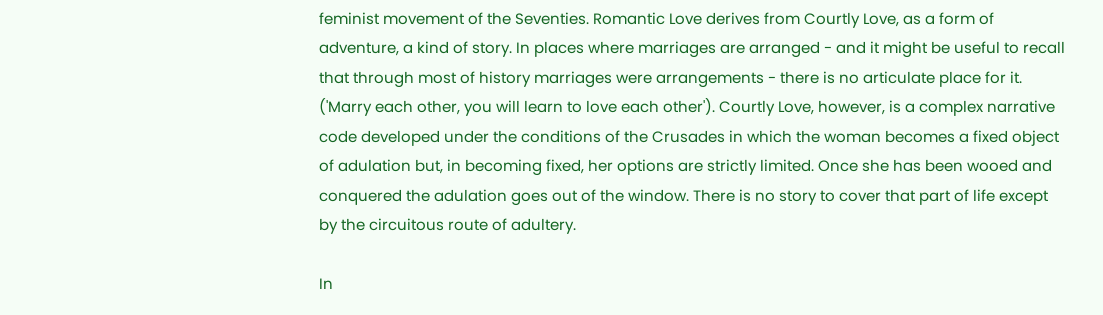feminist movement of the Seventies. Romantic Love derives from Courtly Love, as a form of adventure, a kind of story. In places where marriages are arranged - and it might be useful to recall that through most of history marriages were arrangements - there is no articulate place for it. ('Marry each other, you will learn to love each other'). Courtly Love, however, is a complex narrative code developed under the conditions of the Crusades in which the woman becomes a fixed object of adulation but, in becoming fixed, her options are strictly limited. Once she has been wooed and conquered the adulation goes out of the window. There is no story to cover that part of life except by the circuitous route of adultery.

In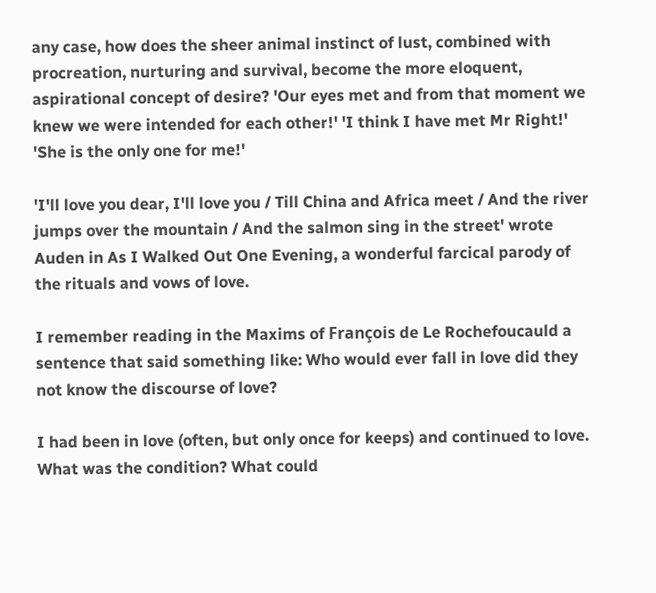any case, how does the sheer animal instinct of lust, combined with procreation, nurturing and survival, become the more eloquent, aspirational concept of desire? 'Our eyes met and from that moment we knew we were intended for each other!' 'I think I have met Mr Right!' 'She is the only one for me!'

'I'll love you dear, I'll love you / Till China and Africa meet / And the river jumps over the mountain / And the salmon sing in the street' wrote Auden in As I Walked Out One Evening, a wonderful farcical parody of the rituals and vows of love.

I remember reading in the Maxims of François de Le Rochefoucauld a sentence that said something like: Who would ever fall in love did they not know the discourse of love?

I had been in love (often, but only once for keeps) and continued to love. What was the condition? What could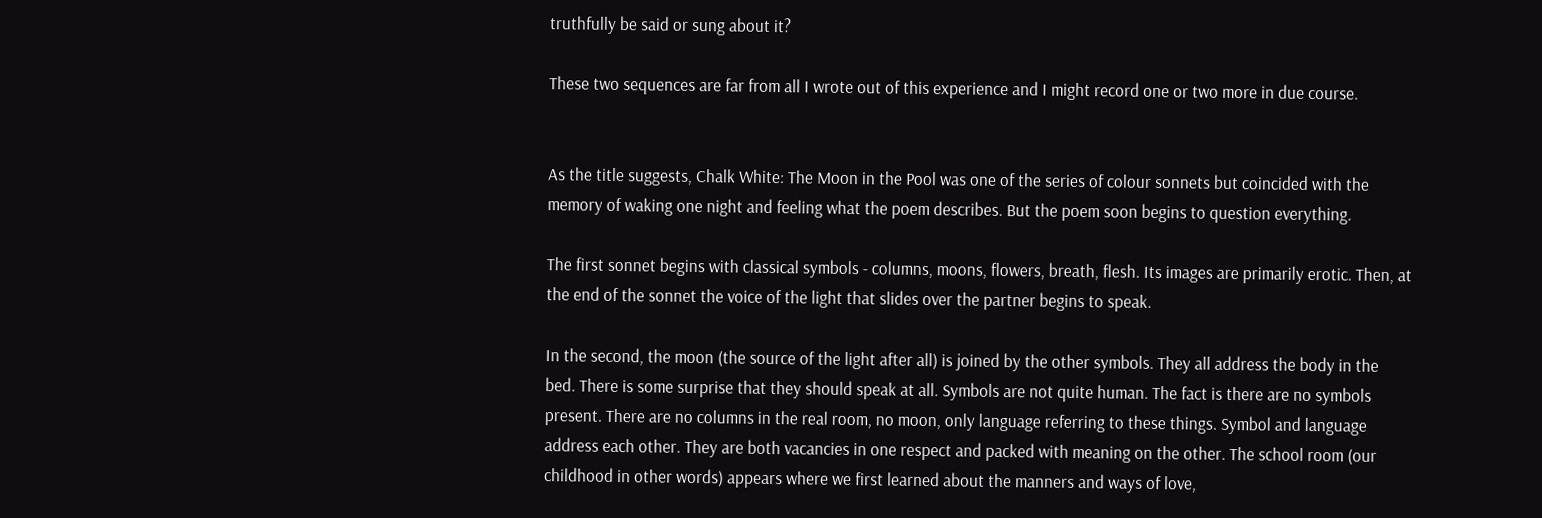truthfully be said or sung about it?

These two sequences are far from all I wrote out of this experience and I might record one or two more in due course.


As the title suggests, Chalk White: The Moon in the Pool was one of the series of colour sonnets but coincided with the memory of waking one night and feeling what the poem describes. But the poem soon begins to question everything.

The first sonnet begins with classical symbols - columns, moons, flowers, breath, flesh. Its images are primarily erotic. Then, at the end of the sonnet the voice of the light that slides over the partner begins to speak.

In the second, the moon (the source of the light after all) is joined by the other symbols. They all address the body in the bed. There is some surprise that they should speak at all. Symbols are not quite human. The fact is there are no symbols present. There are no columns in the real room, no moon, only language referring to these things. Symbol and language address each other. They are both vacancies in one respect and packed with meaning on the other. The school room (our childhood in other words) appears where we first learned about the manners and ways of love,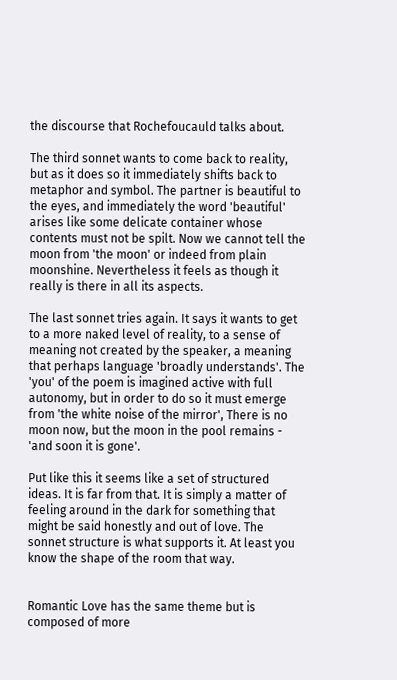the discourse that Rochefoucauld talks about.

The third sonnet wants to come back to reality, but as it does so it immediately shifts back to metaphor and symbol. The partner is beautiful to the eyes, and immediately the word 'beautiful' arises like some delicate container whose contents must not be spilt. Now we cannot tell the moon from 'the moon' or indeed from plain moonshine. Nevertheless it feels as though it really is there in all its aspects.

The last sonnet tries again. It says it wants to get to a more naked level of reality, to a sense of meaning not created by the speaker, a meaning that perhaps language 'broadly understands'. The 'you' of the poem is imagined active with full autonomy, but in order to do so it must emerge from 'the white noise of the mirror', There is no moon now, but the moon in the pool remains - 'and soon it is gone'.

Put like this it seems like a set of structured ideas. It is far from that. It is simply a matter of feeling around in the dark for something that might be said honestly and out of love. The sonnet structure is what supports it. At least you know the shape of the room that way.


Romantic Love has the same theme but is composed of more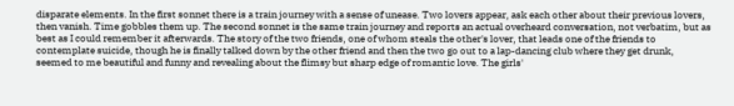disparate elements. In the first sonnet there is a train journey with a sense of unease. Two lovers appear, ask each other about their previous lovers, then vanish. Time gobbles them up. The second sonnet is the same train journey and reports an actual overheard conversation, not verbatim, but as best as I could remember it afterwards. The story of the two friends, one of whom steals the other's lover, that leads one of the friends to contemplate suicide, though he is finally talked down by the other friend and then the two go out to a lap-dancing club where they get drunk, seemed to me beautiful and funny and revealing about the flimsy but sharp edge of romantic love. The girls'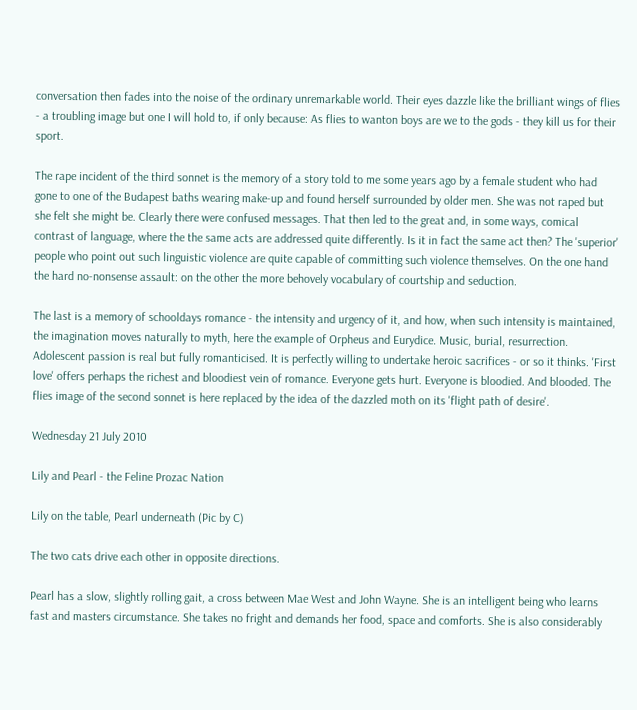conversation then fades into the noise of the ordinary unremarkable world. Their eyes dazzle like the brilliant wings of flies - a troubling image but one I will hold to, if only because: As flies to wanton boys are we to the gods - they kill us for their sport.

The rape incident of the third sonnet is the memory of a story told to me some years ago by a female student who had gone to one of the Budapest baths wearing make-up and found herself surrounded by older men. She was not raped but she felt she might be. Clearly there were confused messages. That then led to the great and, in some ways, comical contrast of language, where the the same acts are addressed quite differently. Is it in fact the same act then? The 'superior' people who point out such linguistic violence are quite capable of committing such violence themselves. On the one hand the hard no-nonsense assault: on the other the more behovely vocabulary of courtship and seduction.

The last is a memory of schooldays romance - the intensity and urgency of it, and how, when such intensity is maintained, the imagination moves naturally to myth, here the example of Orpheus and Eurydice. Music, burial, resurrection. Adolescent passion is real but fully romanticised. It is perfectly willing to undertake heroic sacrifices - or so it thinks. 'First love' offers perhaps the richest and bloodiest vein of romance. Everyone gets hurt. Everyone is bloodied. And blooded. The flies image of the second sonnet is here replaced by the idea of the dazzled moth on its 'flight path of desire'.

Wednesday 21 July 2010

Lily and Pearl - the Feline Prozac Nation

Lily on the table, Pearl underneath (Pic by C)

The two cats drive each other in opposite directions.

Pearl has a slow, slightly rolling gait, a cross between Mae West and John Wayne. She is an intelligent being who learns fast and masters circumstance. She takes no fright and demands her food, space and comforts. She is also considerably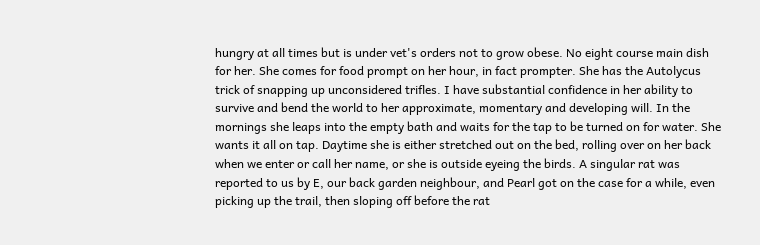hungry at all times but is under vet's orders not to grow obese. No eight course main dish for her. She comes for food prompt on her hour, in fact prompter. She has the Autolycus trick of snapping up unconsidered trifles. I have substantial confidence in her ability to survive and bend the world to her approximate, momentary and developing will. In the mornings she leaps into the empty bath and waits for the tap to be turned on for water. She wants it all on tap. Daytime she is either stretched out on the bed, rolling over on her back when we enter or call her name, or she is outside eyeing the birds. A singular rat was reported to us by E, our back garden neighbour, and Pearl got on the case for a while, even picking up the trail, then sloping off before the rat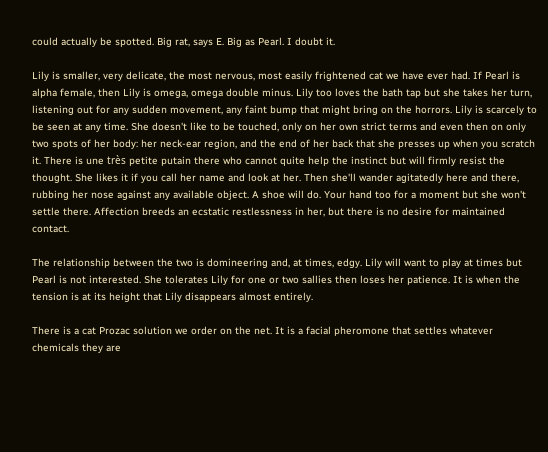could actually be spotted. Big rat, says E. Big as Pearl. I doubt it.

Lily is smaller, very delicate, the most nervous, most easily frightened cat we have ever had. If Pearl is alpha female, then Lily is omega, omega double minus. Lily too loves the bath tap but she takes her turn, listening out for any sudden movement, any faint bump that might bring on the horrors. Lily is scarcely to be seen at any time. She doesn't like to be touched, only on her own strict terms and even then on only two spots of her body: her neck-ear region, and the end of her back that she presses up when you scratch it. There is une très petite putain there who cannot quite help the instinct but will firmly resist the thought. She likes it if you call her name and look at her. Then she'll wander agitatedly here and there, rubbing her nose against any available object. A shoe will do. Your hand too for a moment but she won't settle there. Affection breeds an ecstatic restlessness in her, but there is no desire for maintained contact.

The relationship between the two is domineering and, at times, edgy. Lily will want to play at times but Pearl is not interested. She tolerates Lily for one or two sallies then loses her patience. It is when the tension is at its height that Lily disappears almost entirely.

There is a cat Prozac solution we order on the net. It is a facial pheromone that settles whatever chemicals they are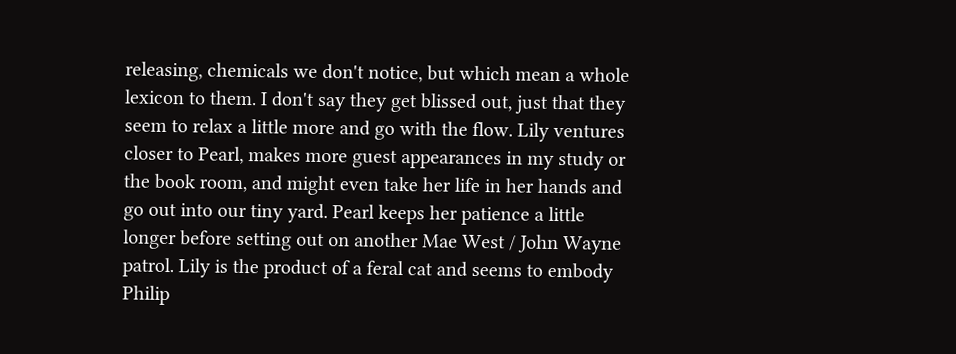releasing, chemicals we don't notice, but which mean a whole lexicon to them. I don't say they get blissed out, just that they seem to relax a little more and go with the flow. Lily ventures closer to Pearl, makes more guest appearances in my study or the book room, and might even take her life in her hands and go out into our tiny yard. Pearl keeps her patience a little longer before setting out on another Mae West / John Wayne patrol. Lily is the product of a feral cat and seems to embody Philip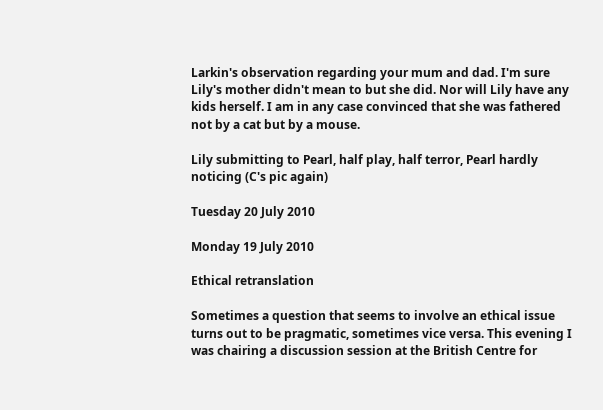Larkin's observation regarding your mum and dad. I'm sure Lily's mother didn't mean to but she did. Nor will Lily have any kids herself. I am in any case convinced that she was fathered not by a cat but by a mouse.

Lily submitting to Pearl, half play, half terror, Pearl hardly noticing (C's pic again)

Tuesday 20 July 2010

Monday 19 July 2010

Ethical retranslation

Sometimes a question that seems to involve an ethical issue turns out to be pragmatic, sometimes vice versa. This evening I was chairing a discussion session at the British Centre for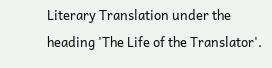Literary Translation under the heading 'The Life of the Translator'.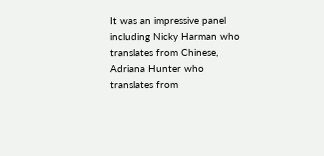It was an impressive panel including Nicky Harman who translates from Chinese, Adriana Hunter who translates from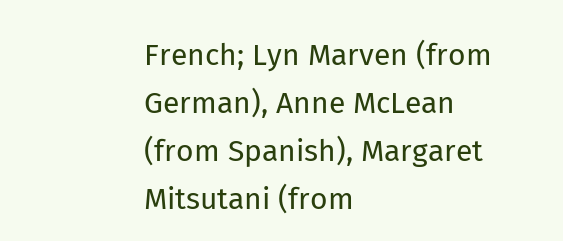French; Lyn Marven (from German), Anne McLean (from Spanish), Margaret Mitsutani (from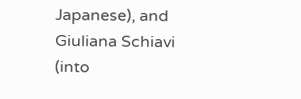Japanese), and Giuliana Schiavi (into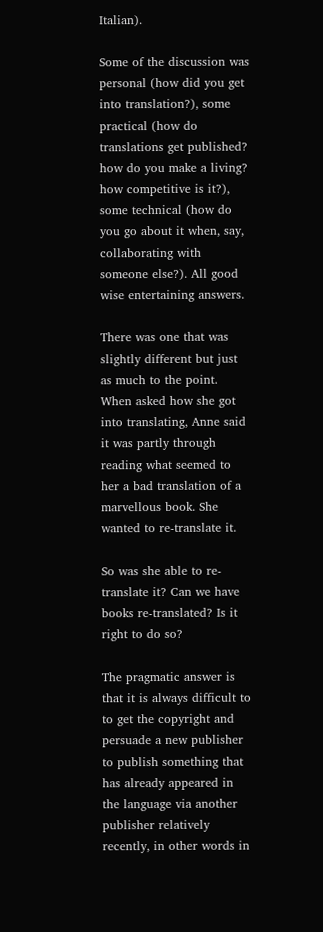Italian).

Some of the discussion was personal (how did you get into translation?), some practical (how do translations get published? how do you make a living? how competitive is it?), some technical (how do you go about it when, say, collaborating with someone else?). All good wise entertaining answers.

There was one that was slightly different but just as much to the point. When asked how she got into translating, Anne said it was partly through reading what seemed to her a bad translation of a marvellous book. She wanted to re-translate it.

So was she able to re-translate it? Can we have books re-translated? Is it right to do so?

The pragmatic answer is that it is always difficult to to get the copyright and persuade a new publisher to publish something that has already appeared in the language via another publisher relatively recently, in other words in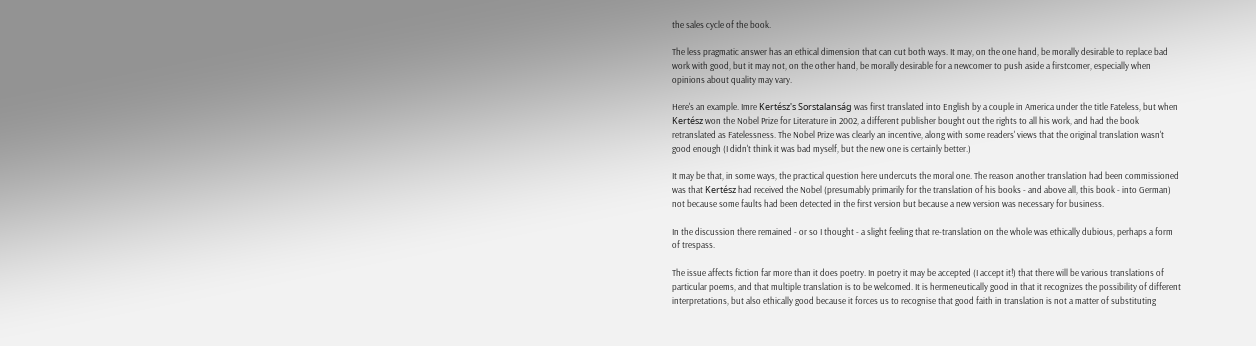the sales cycle of the book.

The less pragmatic answer has an ethical dimension that can cut both ways. It may, on the one hand, be morally desirable to replace bad work with good, but it may not, on the other hand, be morally desirable for a newcomer to push aside a firstcomer, especially when opinions about quality may vary.

Here's an example. Imre Kertész's Sorstalanság was first translated into English by a couple in America under the title Fateless, but when Kertész won the Nobel Prize for Literature in 2002, a different publisher bought out the rights to all his work, and had the book retranslated as Fatelessness. The Nobel Prize was clearly an incentive, along with some readers' views that the original translation wasn't good enough (I didn't think it was bad myself, but the new one is certainly better.)

It may be that, in some ways, the practical question here undercuts the moral one. The reason another translation had been commissioned was that Kertész had received the Nobel (presumably primarily for the translation of his books - and above all, this book - into German) not because some faults had been detected in the first version but because a new version was necessary for business.

In the discussion there remained - or so I thought - a slight feeling that re-translation on the whole was ethically dubious, perhaps a form of trespass.

The issue affects fiction far more than it does poetry. In poetry it may be accepted (I accept it!) that there will be various translations of particular poems, and that multiple translation is to be welcomed. It is hermeneutically good in that it recognizes the possibility of different interpretations, but also ethically good because it forces us to recognise that good faith in translation is not a matter of substituting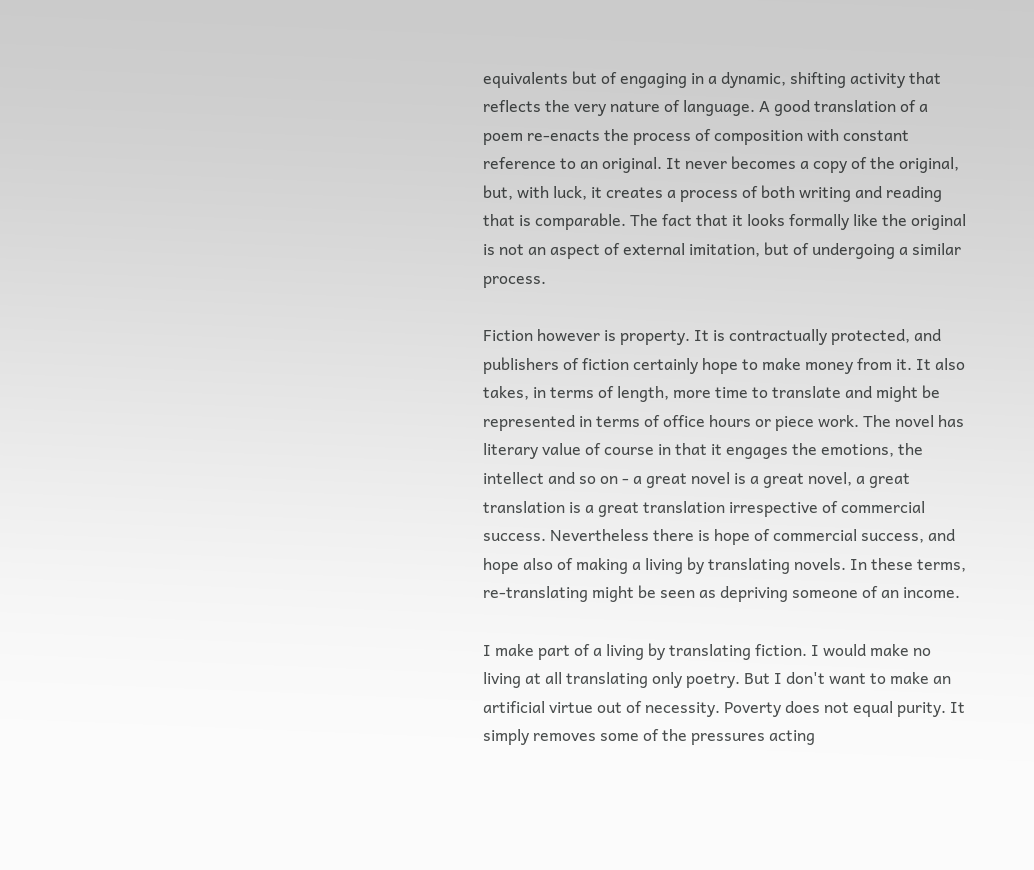equivalents but of engaging in a dynamic, shifting activity that reflects the very nature of language. A good translation of a poem re-enacts the process of composition with constant reference to an original. It never becomes a copy of the original, but, with luck, it creates a process of both writing and reading that is comparable. The fact that it looks formally like the original is not an aspect of external imitation, but of undergoing a similar process.

Fiction however is property. It is contractually protected, and publishers of fiction certainly hope to make money from it. It also takes, in terms of length, more time to translate and might be represented in terms of office hours or piece work. The novel has literary value of course in that it engages the emotions, the intellect and so on - a great novel is a great novel, a great translation is a great translation irrespective of commercial success. Nevertheless there is hope of commercial success, and hope also of making a living by translating novels. In these terms, re-translating might be seen as depriving someone of an income.

I make part of a living by translating fiction. I would make no living at all translating only poetry. But I don't want to make an artificial virtue out of necessity. Poverty does not equal purity. It simply removes some of the pressures acting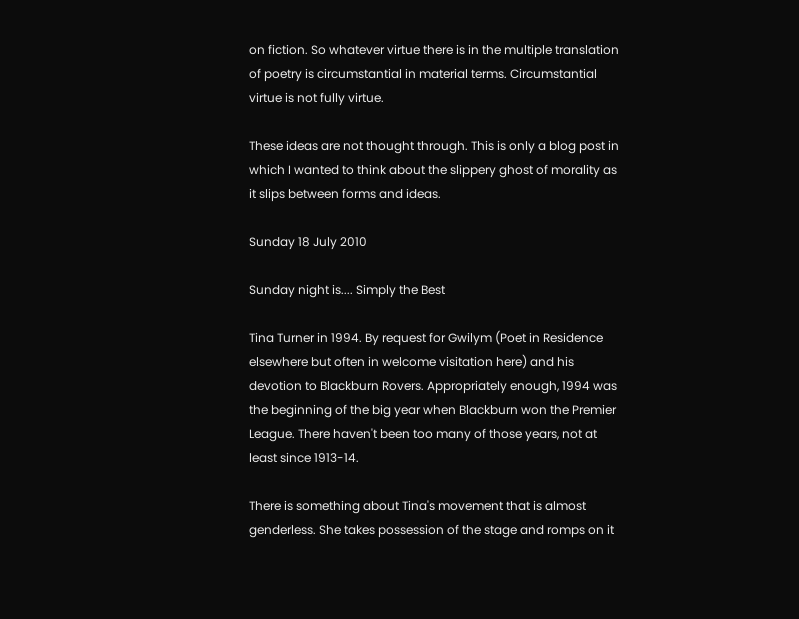on fiction. So whatever virtue there is in the multiple translation of poetry is circumstantial in material terms. Circumstantial virtue is not fully virtue.

These ideas are not thought through. This is only a blog post in which I wanted to think about the slippery ghost of morality as it slips between forms and ideas.

Sunday 18 July 2010

Sunday night is.... Simply the Best

Tina Turner in 1994. By request for Gwilym (Poet in Residence elsewhere but often in welcome visitation here) and his devotion to Blackburn Rovers. Appropriately enough, 1994 was the beginning of the big year when Blackburn won the Premier League. There haven't been too many of those years, not at least since 1913-14.

There is something about Tina's movement that is almost genderless. She takes possession of the stage and romps on it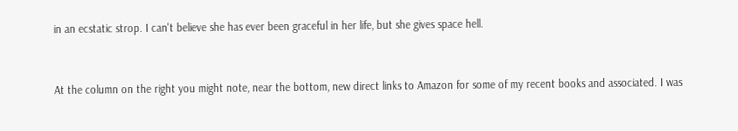in an ecstatic strop. I can't believe she has ever been graceful in her life, but she gives space hell.


At the column on the right you might note, near the bottom, new direct links to Amazon for some of my recent books and associated. I was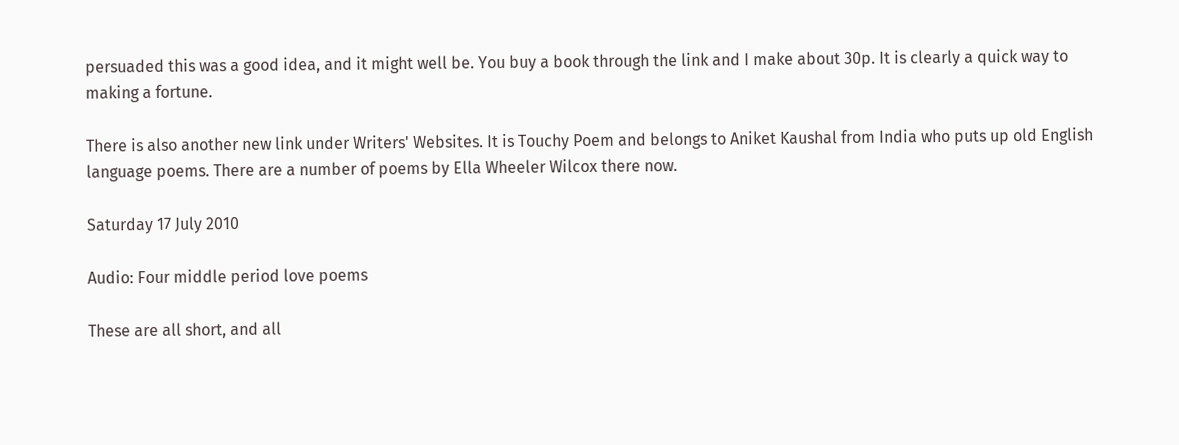persuaded this was a good idea, and it might well be. You buy a book through the link and I make about 30p. It is clearly a quick way to making a fortune.

There is also another new link under Writers' Websites. It is Touchy Poem and belongs to Aniket Kaushal from India who puts up old English language poems. There are a number of poems by Ella Wheeler Wilcox there now.

Saturday 17 July 2010

Audio: Four middle period love poems

These are all short, and all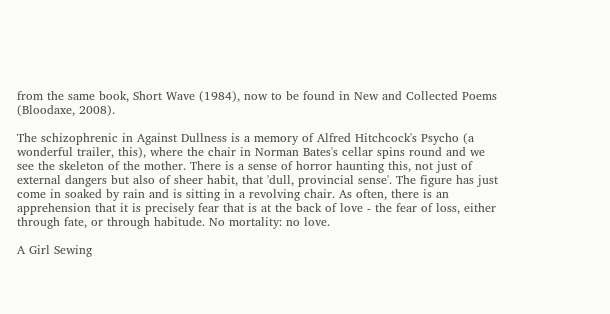from the same book, Short Wave (1984), now to be found in New and Collected Poems (Bloodaxe, 2008).

The schizophrenic in Against Dullness is a memory of Alfred Hitchcock's Psycho (a wonderful trailer, this), where the chair in Norman Bates's cellar spins round and we see the skeleton of the mother. There is a sense of horror haunting this, not just of external dangers but also of sheer habit, that 'dull, provincial sense'. The figure has just come in soaked by rain and is sitting in a revolving chair. As often, there is an apprehension that it is precisely fear that is at the back of love - the fear of loss, either through fate, or through habitude. No mortality: no love.

A Girl Sewing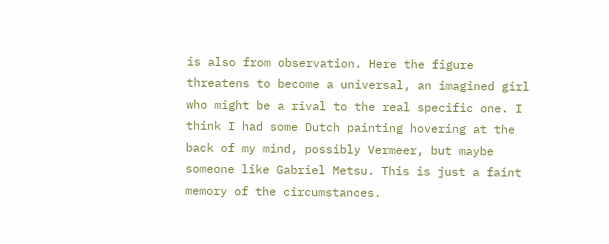is also from observation. Here the figure threatens to become a universal, an imagined girl who might be a rival to the real specific one. I think I had some Dutch painting hovering at the back of my mind, possibly Vermeer, but maybe someone like Gabriel Metsu. This is just a faint memory of the circumstances.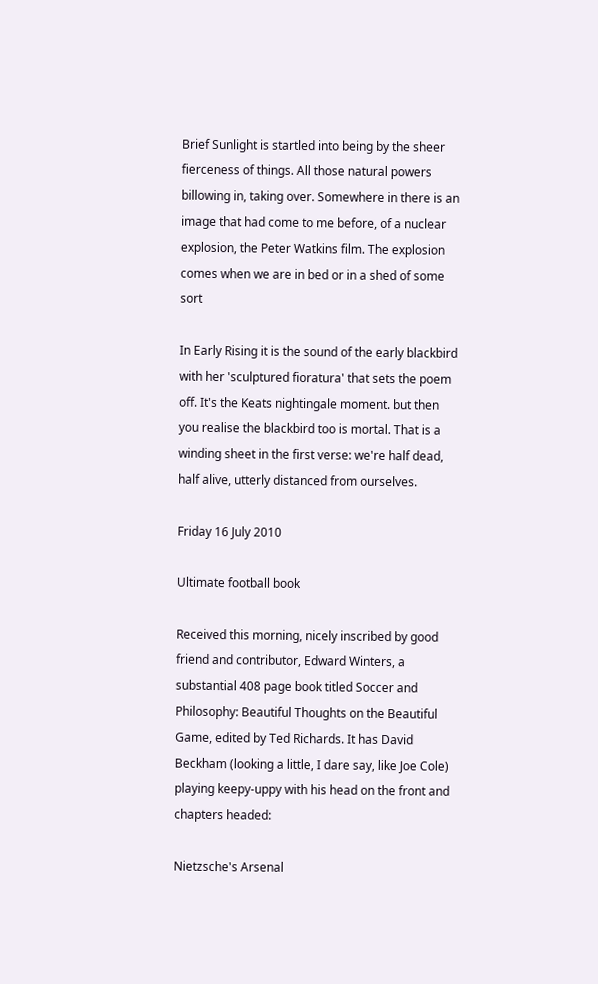Brief Sunlight is startled into being by the sheer fierceness of things. All those natural powers billowing in, taking over. Somewhere in there is an image that had come to me before, of a nuclear explosion, the Peter Watkins film. The explosion comes when we are in bed or in a shed of some sort

In Early Rising it is the sound of the early blackbird with her 'sculptured fioratura' that sets the poem off. It's the Keats nightingale moment. but then you realise the blackbird too is mortal. That is a winding sheet in the first verse: we're half dead, half alive, utterly distanced from ourselves.

Friday 16 July 2010

Ultimate football book

Received this morning, nicely inscribed by good friend and contributor, Edward Winters, a substantial 408 page book titled Soccer and Philosophy: Beautiful Thoughts on the Beautiful Game, edited by Ted Richards. It has David Beckham (looking a little, I dare say, like Joe Cole) playing keepy-uppy with his head on the front and chapters headed:

Nietzsche's Arsenal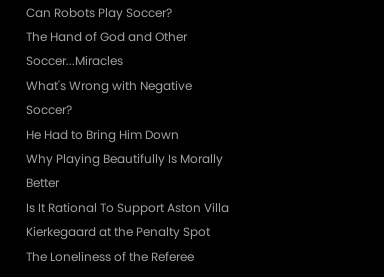Can Robots Play Soccer?
The Hand of God and Other Soccer...Miracles
What's Wrong with Negative Soccer?
He Had to Bring Him Down
Why Playing Beautifully Is Morally Better
Is It Rational To Support Aston Villa
Kierkegaard at the Penalty Spot
The Loneliness of the Referee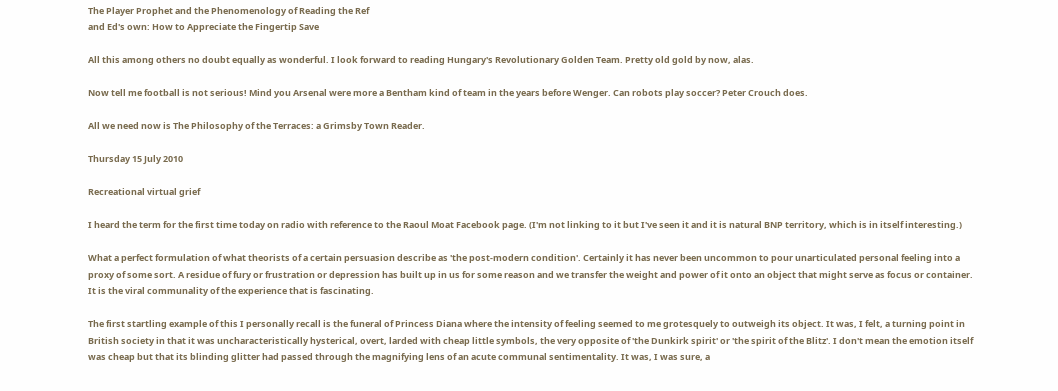The Player Prophet and the Phenomenology of Reading the Ref
and Ed's own: How to Appreciate the Fingertip Save

All this among others no doubt equally as wonderful. I look forward to reading Hungary's Revolutionary Golden Team. Pretty old gold by now, alas.

Now tell me football is not serious! Mind you Arsenal were more a Bentham kind of team in the years before Wenger. Can robots play soccer? Peter Crouch does.

All we need now is The Philosophy of the Terraces: a Grimsby Town Reader.

Thursday 15 July 2010

Recreational virtual grief

I heard the term for the first time today on radio with reference to the Raoul Moat Facebook page. (I'm not linking to it but I've seen it and it is natural BNP territory, which is in itself interesting.)

What a perfect formulation of what theorists of a certain persuasion describe as 'the post-modern condition'. Certainly it has never been uncommon to pour unarticulated personal feeling into a proxy of some sort. A residue of fury or frustration or depression has built up in us for some reason and we transfer the weight and power of it onto an object that might serve as focus or container. It is the viral communality of the experience that is fascinating.

The first startling example of this I personally recall is the funeral of Princess Diana where the intensity of feeling seemed to me grotesquely to outweigh its object. It was, I felt, a turning point in British society in that it was uncharacteristically hysterical, overt, larded with cheap little symbols, the very opposite of 'the Dunkirk spirit' or 'the spirit of the Blitz'. I don't mean the emotion itself was cheap but that its blinding glitter had passed through the magnifying lens of an acute communal sentimentality. It was, I was sure, a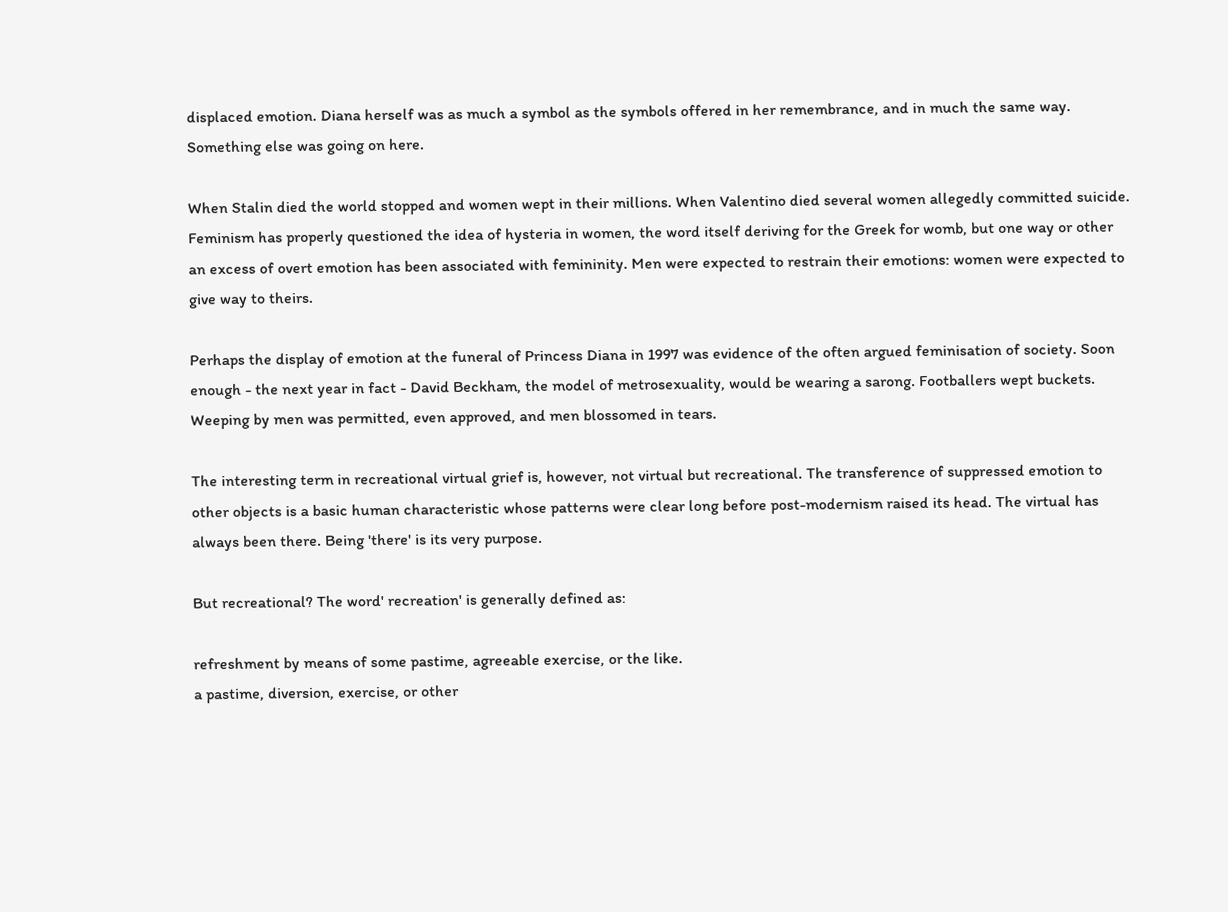displaced emotion. Diana herself was as much a symbol as the symbols offered in her remembrance, and in much the same way. Something else was going on here.

When Stalin died the world stopped and women wept in their millions. When Valentino died several women allegedly committed suicide. Feminism has properly questioned the idea of hysteria in women, the word itself deriving for the Greek for womb, but one way or other an excess of overt emotion has been associated with femininity. Men were expected to restrain their emotions: women were expected to give way to theirs.

Perhaps the display of emotion at the funeral of Princess Diana in 1997 was evidence of the often argued feminisation of society. Soon enough - the next year in fact - David Beckham, the model of metrosexuality, would be wearing a sarong. Footballers wept buckets. Weeping by men was permitted, even approved, and men blossomed in tears.

The interesting term in recreational virtual grief is, however, not virtual but recreational. The transference of suppressed emotion to other objects is a basic human characteristic whose patterns were clear long before post-modernism raised its head. The virtual has always been there. Being 'there' is its very purpose.

But recreational? The word' recreation' is generally defined as:

refreshment by means of some pastime, agreeable exercise, or the like.
a pastime, diversion, exercise, or other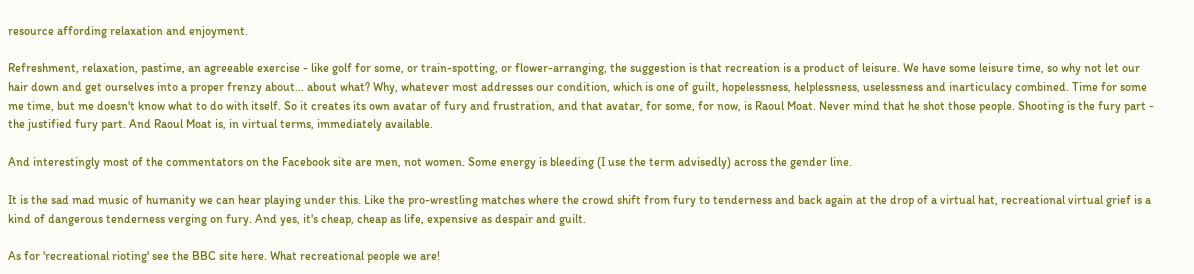resource affording relaxation and enjoyment.

Refreshment, relaxation, pastime, an agreeable exercise - like golf for some, or train-spotting, or flower-arranging, the suggestion is that recreation is a product of leisure. We have some leisure time, so why not let our hair down and get ourselves into a proper frenzy about... about what? Why, whatever most addresses our condition, which is one of guilt, hopelessness, helplessness, uselessness and inarticulacy combined. Time for some me time, but me doesn't know what to do with itself. So it creates its own avatar of fury and frustration, and that avatar, for some, for now, is Raoul Moat. Never mind that he shot those people. Shooting is the fury part - the justified fury part. And Raoul Moat is, in virtual terms, immediately available.

And interestingly most of the commentators on the Facebook site are men, not women. Some energy is bleeding (I use the term advisedly) across the gender line.

It is the sad mad music of humanity we can hear playing under this. Like the pro-wrestling matches where the crowd shift from fury to tenderness and back again at the drop of a virtual hat, recreational virtual grief is a kind of dangerous tenderness verging on fury. And yes, it's cheap, cheap as life, expensive as despair and guilt.

As for 'recreational rioting' see the BBC site here. What recreational people we are!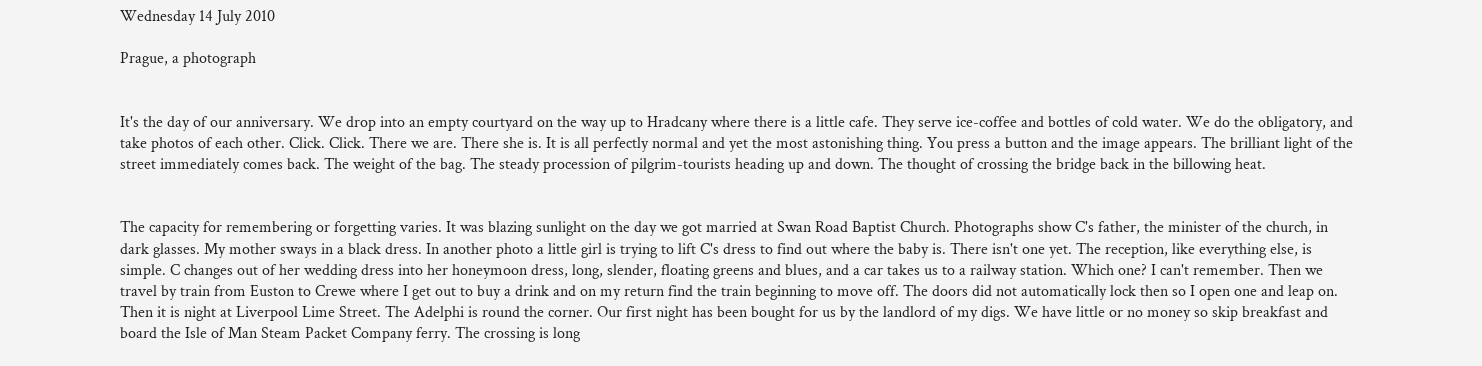Wednesday 14 July 2010

Prague, a photograph


It's the day of our anniversary. We drop into an empty courtyard on the way up to Hradcany where there is a little cafe. They serve ice-coffee and bottles of cold water. We do the obligatory, and take photos of each other. Click. Click. There we are. There she is. It is all perfectly normal and yet the most astonishing thing. You press a button and the image appears. The brilliant light of the street immediately comes back. The weight of the bag. The steady procession of pilgrim-tourists heading up and down. The thought of crossing the bridge back in the billowing heat.


The capacity for remembering or forgetting varies. It was blazing sunlight on the day we got married at Swan Road Baptist Church. Photographs show C's father, the minister of the church, in dark glasses. My mother sways in a black dress. In another photo a little girl is trying to lift C's dress to find out where the baby is. There isn't one yet. The reception, like everything else, is simple. C changes out of her wedding dress into her honeymoon dress, long, slender, floating greens and blues, and a car takes us to a railway station. Which one? I can't remember. Then we travel by train from Euston to Crewe where I get out to buy a drink and on my return find the train beginning to move off. The doors did not automatically lock then so I open one and leap on. Then it is night at Liverpool Lime Street. The Adelphi is round the corner. Our first night has been bought for us by the landlord of my digs. We have little or no money so skip breakfast and board the Isle of Man Steam Packet Company ferry. The crossing is long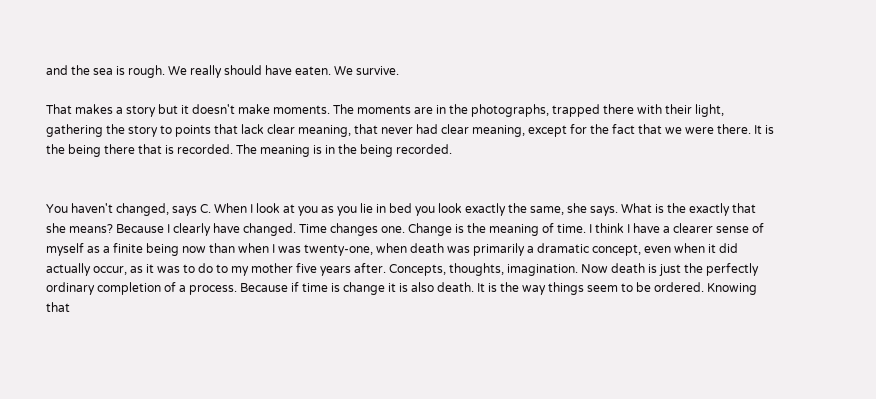and the sea is rough. We really should have eaten. We survive.

That makes a story but it doesn't make moments. The moments are in the photographs, trapped there with their light, gathering the story to points that lack clear meaning, that never had clear meaning, except for the fact that we were there. It is the being there that is recorded. The meaning is in the being recorded.


You haven't changed, says C. When I look at you as you lie in bed you look exactly the same, she says. What is the exactly that she means? Because I clearly have changed. Time changes one. Change is the meaning of time. I think I have a clearer sense of myself as a finite being now than when I was twenty-one, when death was primarily a dramatic concept, even when it did actually occur, as it was to do to my mother five years after. Concepts, thoughts, imagination. Now death is just the perfectly ordinary completion of a process. Because if time is change it is also death. It is the way things seem to be ordered. Knowing that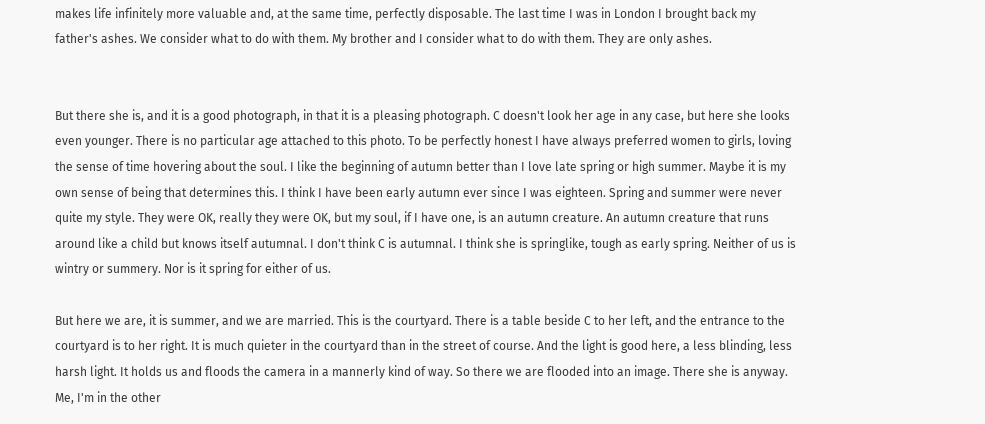makes life infinitely more valuable and, at the same time, perfectly disposable. The last time I was in London I brought back my father's ashes. We consider what to do with them. My brother and I consider what to do with them. They are only ashes.


But there she is, and it is a good photograph, in that it is a pleasing photograph. C doesn't look her age in any case, but here she looks even younger. There is no particular age attached to this photo. To be perfectly honest I have always preferred women to girls, loving the sense of time hovering about the soul. I like the beginning of autumn better than I love late spring or high summer. Maybe it is my own sense of being that determines this. I think I have been early autumn ever since I was eighteen. Spring and summer were never quite my style. They were OK, really they were OK, but my soul, if I have one, is an autumn creature. An autumn creature that runs around like a child but knows itself autumnal. I don't think C is autumnal. I think she is springlike, tough as early spring. Neither of us is wintry or summery. Nor is it spring for either of us.

But here we are, it is summer, and we are married. This is the courtyard. There is a table beside C to her left, and the entrance to the courtyard is to her right. It is much quieter in the courtyard than in the street of course. And the light is good here, a less blinding, less harsh light. It holds us and floods the camera in a mannerly kind of way. So there we are flooded into an image. There she is anyway. Me, I'm in the other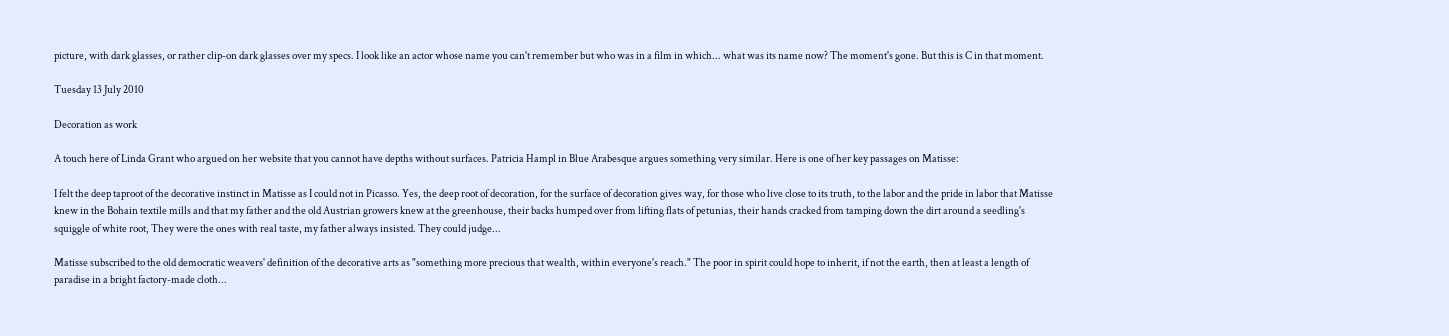picture, with dark glasses, or rather clip-on dark glasses over my specs. I look like an actor whose name you can't remember but who was in a film in which... what was its name now? The moment's gone. But this is C in that moment.

Tuesday 13 July 2010

Decoration as work

A touch here of Linda Grant who argued on her website that you cannot have depths without surfaces. Patricia Hampl in Blue Arabesque argues something very similar. Here is one of her key passages on Matisse:

I felt the deep taproot of the decorative instinct in Matisse as I could not in Picasso. Yes, the deep root of decoration, for the surface of decoration gives way, for those who live close to its truth, to the labor and the pride in labor that Matisse knew in the Bohain textile mills and that my father and the old Austrian growers knew at the greenhouse, their backs humped over from lifting flats of petunias, their hands cracked from tamping down the dirt around a seedling's squiggle of white root, They were the ones with real taste, my father always insisted. They could judge...

Matisse subscribed to the old democratic weavers' definition of the decorative arts as "something more precious that wealth, within everyone's reach." The poor in spirit could hope to inherit, if not the earth, then at least a length of paradise in a bright factory-made cloth...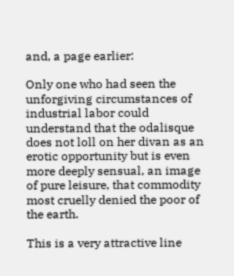and, a page earlier:

Only one who had seen the unforgiving circumstances of industrial labor could understand that the odalisque does not loll on her divan as an erotic opportunity but is even more deeply sensual, an image of pure leisure, that commodity most cruelly denied the poor of the earth.

This is a very attractive line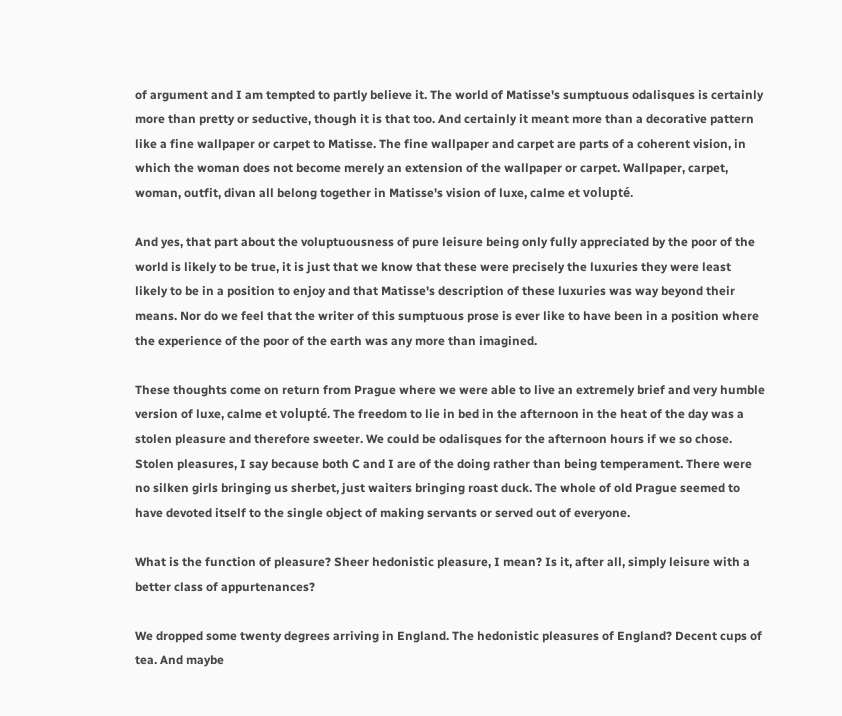of argument and I am tempted to partly believe it. The world of Matisse's sumptuous odalisques is certainly more than pretty or seductive, though it is that too. And certainly it meant more than a decorative pattern like a fine wallpaper or carpet to Matisse. The fine wallpaper and carpet are parts of a coherent vision, in which the woman does not become merely an extension of the wallpaper or carpet. Wallpaper, carpet, woman, outfit, divan all belong together in Matisse's vision of luxe, calme et volupté.

And yes, that part about the voluptuousness of pure leisure being only fully appreciated by the poor of the world is likely to be true, it is just that we know that these were precisely the luxuries they were least likely to be in a position to enjoy and that Matisse's description of these luxuries was way beyond their means. Nor do we feel that the writer of this sumptuous prose is ever like to have been in a position where the experience of the poor of the earth was any more than imagined.

These thoughts come on return from Prague where we were able to live an extremely brief and very humble version of luxe, calme et volupté. The freedom to lie in bed in the afternoon in the heat of the day was a stolen pleasure and therefore sweeter. We could be odalisques for the afternoon hours if we so chose. Stolen pleasures, I say because both C and I are of the doing rather than being temperament. There were no silken girls bringing us sherbet, just waiters bringing roast duck. The whole of old Prague seemed to have devoted itself to the single object of making servants or served out of everyone.

What is the function of pleasure? Sheer hedonistic pleasure, I mean? Is it, after all, simply leisure with a better class of appurtenances?

We dropped some twenty degrees arriving in England. The hedonistic pleasures of England? Decent cups of tea. And maybe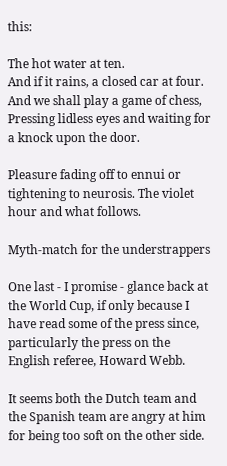this:

The hot water at ten.
And if it rains, a closed car at four.
And we shall play a game of chess,
Pressing lidless eyes and waiting for a knock upon the door.

Pleasure fading off to ennui or tightening to neurosis. The violet hour and what follows.

Myth-match for the understrappers

One last - I promise - glance back at the World Cup, if only because I have read some of the press since, particularly the press on the English referee, Howard Webb.

It seems both the Dutch team and the Spanish team are angry at him for being too soft on the other side.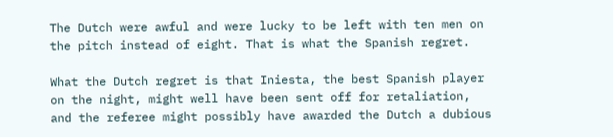The Dutch were awful and were lucky to be left with ten men on the pitch instead of eight. That is what the Spanish regret.

What the Dutch regret is that Iniesta, the best Spanish player on the night, might well have been sent off for retaliation, and the referee might possibly have awarded the Dutch a dubious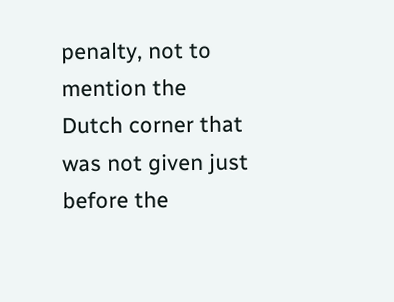penalty, not to mention the Dutch corner that was not given just before the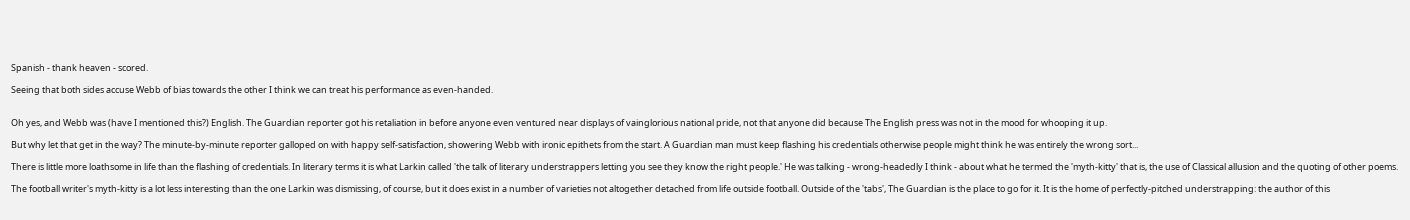Spanish - thank heaven - scored.

Seeing that both sides accuse Webb of bias towards the other I think we can treat his performance as even-handed.


Oh yes, and Webb was (have I mentioned this?) English. The Guardian reporter got his retaliation in before anyone even ventured near displays of vainglorious national pride, not that anyone did because The English press was not in the mood for whooping it up.

But why let that get in the way? The minute-by-minute reporter galloped on with happy self-satisfaction, showering Webb with ironic epithets from the start. A Guardian man must keep flashing his credentials otherwise people might think he was entirely the wrong sort...

There is little more loathsome in life than the flashing of credentials. In literary terms it is what Larkin called 'the talk of literary understrappers letting you see they know the right people.' He was talking - wrong-headedly I think - about what he termed the 'myth-kitty' that is, the use of Classical allusion and the quoting of other poems.

The football writer's myth-kitty is a lot less interesting than the one Larkin was dismissing, of course, but it does exist in a number of varieties not altogether detached from life outside football. Outside of the 'tabs', The Guardian is the place to go for it. It is the home of perfectly-pitched understrapping: the author of this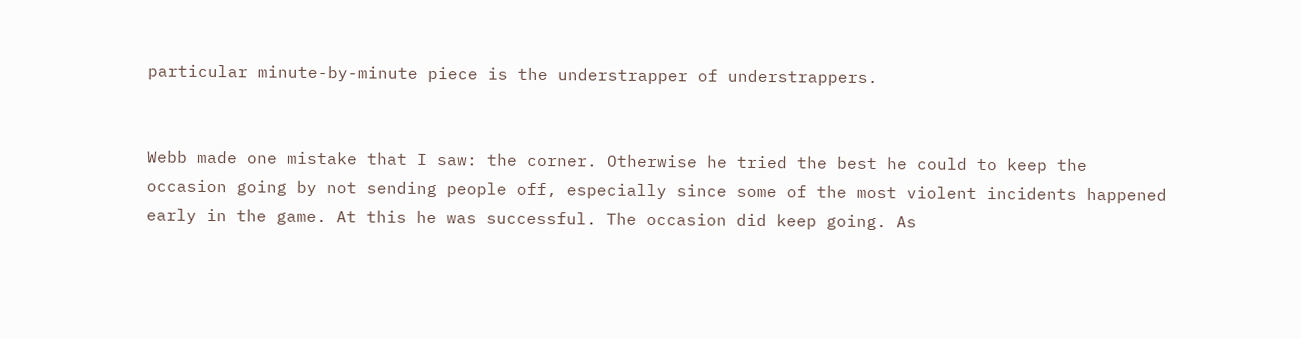particular minute-by-minute piece is the understrapper of understrappers.


Webb made one mistake that I saw: the corner. Otherwise he tried the best he could to keep the occasion going by not sending people off, especially since some of the most violent incidents happened early in the game. At this he was successful. The occasion did keep going. As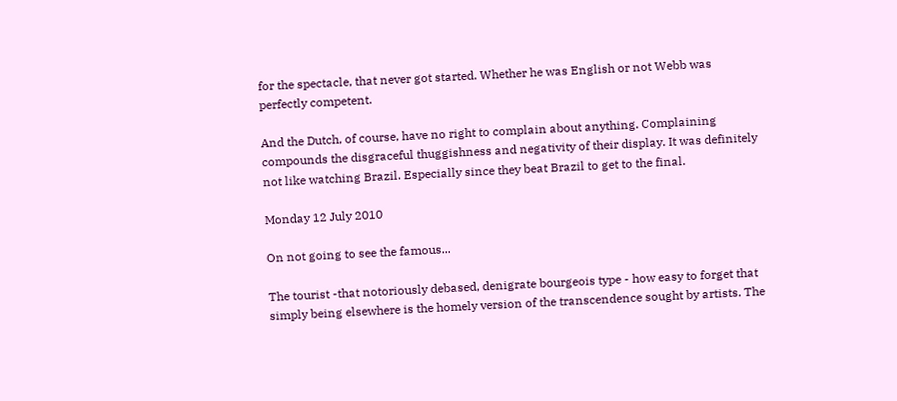for the spectacle, that never got started. Whether he was English or not Webb was perfectly competent.

And the Dutch, of course, have no right to complain about anything. Complaining compounds the disgraceful thuggishness and negativity of their display. It was definitely not like watching Brazil. Especially since they beat Brazil to get to the final.

Monday 12 July 2010

On not going to see the famous...

The tourist -that notoriously debased, denigrate bourgeois type - how easy to forget that simply being elsewhere is the homely version of the transcendence sought by artists. The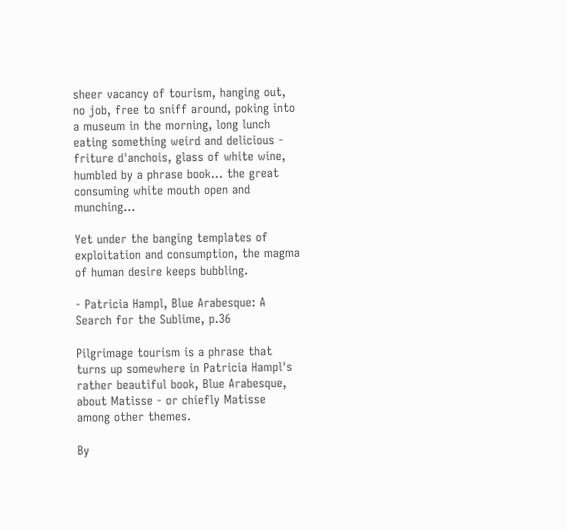sheer vacancy of tourism, hanging out, no job, free to sniff around, poking into a museum in the morning, long lunch eating something weird and delicious - friture d'anchois, glass of white wine, humbled by a phrase book... the great consuming white mouth open and munching...

Yet under the banging templates of exploitation and consumption, the magma of human desire keeps bubbling.

- Patricia Hampl, Blue Arabesque: A Search for the Sublime, p.36

Pilgrimage tourism is a phrase that turns up somewhere in Patricia Hampl's rather beautiful book, Blue Arabesque, about Matisse - or chiefly Matisse among other themes.

By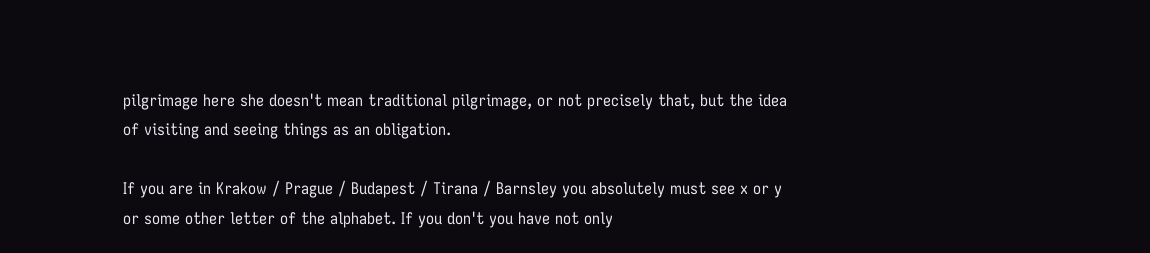pilgrimage here she doesn't mean traditional pilgrimage, or not precisely that, but the idea of visiting and seeing things as an obligation.

If you are in Krakow / Prague / Budapest / Tirana / Barnsley you absolutely must see x or y or some other letter of the alphabet. If you don't you have not only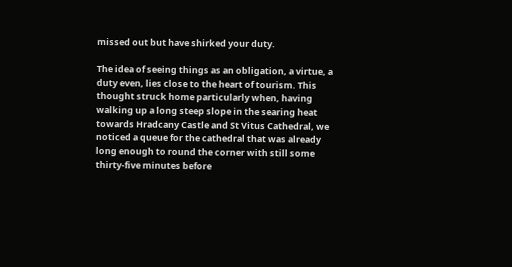missed out but have shirked your duty.

The idea of seeing things as an obligation, a virtue, a duty even, lies close to the heart of tourism. This thought struck home particularly when, having walking up a long steep slope in the searing heat towards Hradcany Castle and St Vitus Cathedral, we noticed a queue for the cathedral that was already long enough to round the corner with still some thirty-five minutes before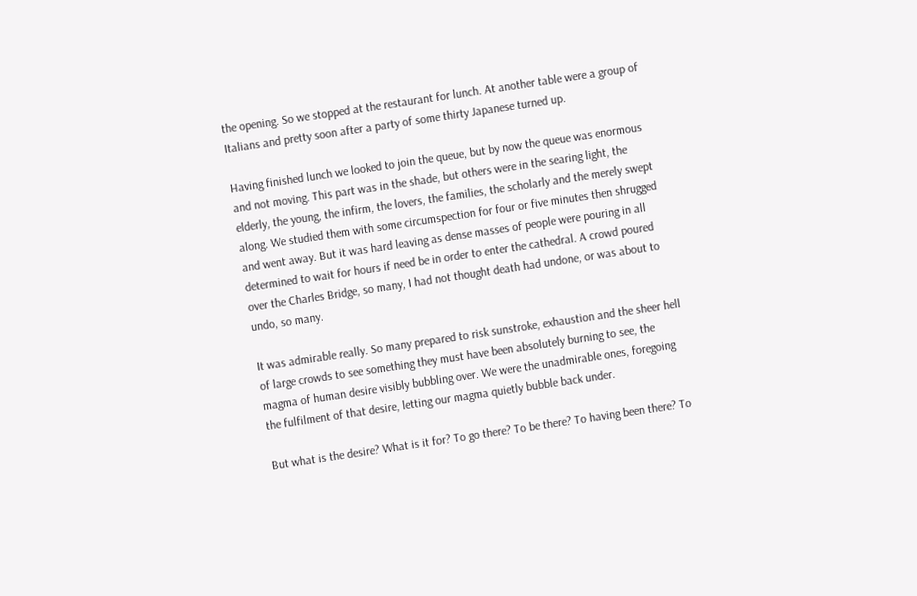the opening. So we stopped at the restaurant for lunch. At another table were a group of Italians and pretty soon after a party of some thirty Japanese turned up.

Having finished lunch we looked to join the queue, but by now the queue was enormous and not moving. This part was in the shade, but others were in the searing light, the elderly, the young, the infirm, the lovers, the families, the scholarly and the merely swept along. We studied them with some circumspection for four or five minutes then shrugged and went away. But it was hard leaving as dense masses of people were pouring in all determined to wait for hours if need be in order to enter the cathedral. A crowd poured over the Charles Bridge, so many, I had not thought death had undone, or was about to undo, so many.

It was admirable really. So many prepared to risk sunstroke, exhaustion and the sheer hell of large crowds to see something they must have been absolutely burning to see, the magma of human desire visibly bubbling over. We were the unadmirable ones, foregoing the fulfilment of that desire, letting our magma quietly bubble back under.

But what is the desire? What is it for? To go there? To be there? To having been there? To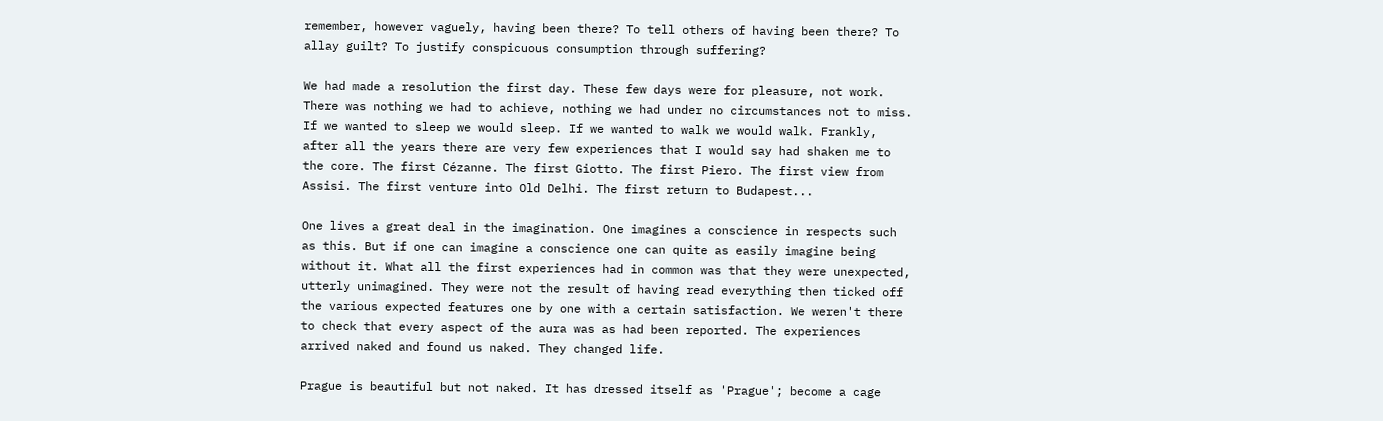remember, however vaguely, having been there? To tell others of having been there? To allay guilt? To justify conspicuous consumption through suffering?

We had made a resolution the first day. These few days were for pleasure, not work. There was nothing we had to achieve, nothing we had under no circumstances not to miss. If we wanted to sleep we would sleep. If we wanted to walk we would walk. Frankly, after all the years there are very few experiences that I would say had shaken me to the core. The first Cézanne. The first Giotto. The first Piero. The first view from Assisi. The first venture into Old Delhi. The first return to Budapest...

One lives a great deal in the imagination. One imagines a conscience in respects such as this. But if one can imagine a conscience one can quite as easily imagine being without it. What all the first experiences had in common was that they were unexpected, utterly unimagined. They were not the result of having read everything then ticked off the various expected features one by one with a certain satisfaction. We weren't there to check that every aspect of the aura was as had been reported. The experiences arrived naked and found us naked. They changed life.

Prague is beautiful but not naked. It has dressed itself as 'Prague'; become a cage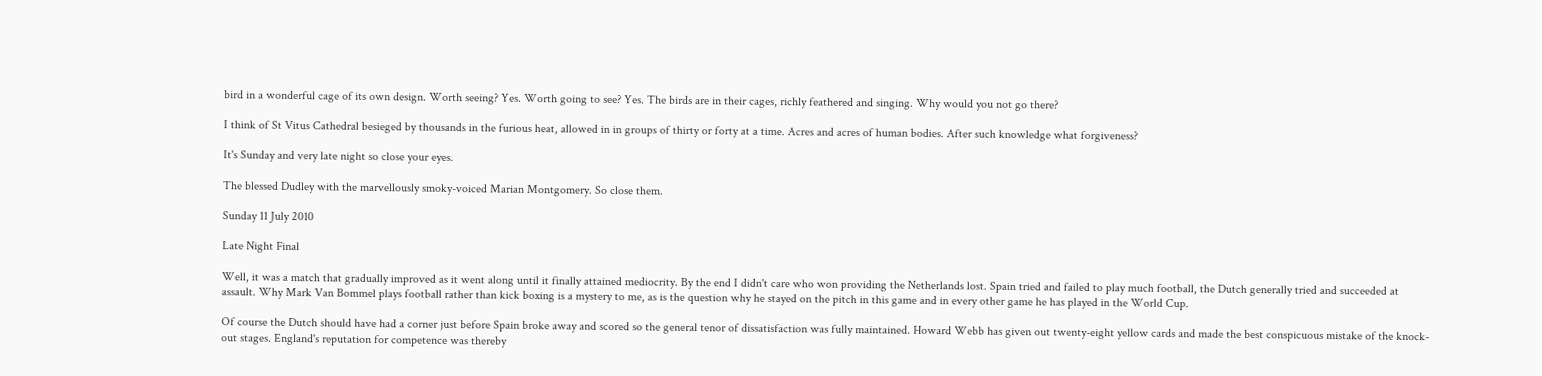bird in a wonderful cage of its own design. Worth seeing? Yes. Worth going to see? Yes. The birds are in their cages, richly feathered and singing. Why would you not go there?

I think of St Vitus Cathedral besieged by thousands in the furious heat, allowed in in groups of thirty or forty at a time. Acres and acres of human bodies. After such knowledge what forgiveness?

It's Sunday and very late night so close your eyes.

The blessed Dudley with the marvellously smoky-voiced Marian Montgomery. So close them.

Sunday 11 July 2010

Late Night Final

Well, it was a match that gradually improved as it went along until it finally attained mediocrity. By the end I didn't care who won providing the Netherlands lost. Spain tried and failed to play much football, the Dutch generally tried and succeeded at assault. Why Mark Van Bommel plays football rather than kick boxing is a mystery to me, as is the question why he stayed on the pitch in this game and in every other game he has played in the World Cup.

Of course the Dutch should have had a corner just before Spain broke away and scored so the general tenor of dissatisfaction was fully maintained. Howard Webb has given out twenty-eight yellow cards and made the best conspicuous mistake of the knock-out stages. England's reputation for competence was thereby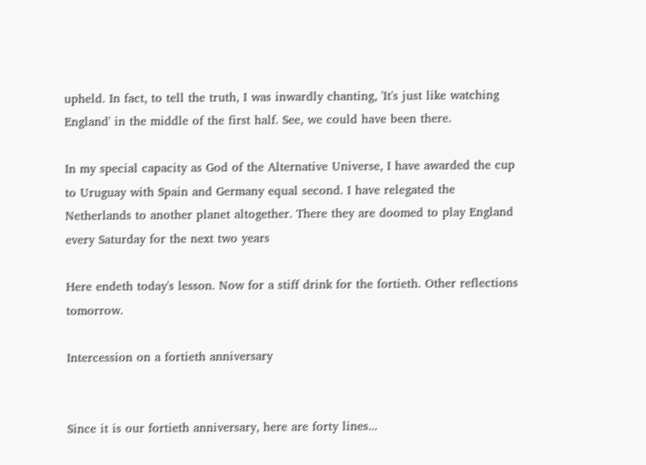upheld. In fact, to tell the truth, I was inwardly chanting, 'It's just like watching England' in the middle of the first half. See, we could have been there.

In my special capacity as God of the Alternative Universe, I have awarded the cup to Uruguay with Spain and Germany equal second. I have relegated the Netherlands to another planet altogether. There they are doomed to play England every Saturday for the next two years

Here endeth today's lesson. Now for a stiff drink for the fortieth. Other reflections tomorrow.

Intercession on a fortieth anniversary


Since it is our fortieth anniversary, here are forty lines...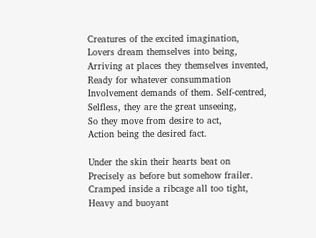Creatures of the excited imagination,
Lovers dream themselves into being,
Arriving at places they themselves invented,
Ready for whatever consummation
Involvement demands of them. Self-centred,
Selfless, they are the great unseeing,
So they move from desire to act,
Action being the desired fact.

Under the skin their hearts beat on
Precisely as before but somehow frailer.
Cramped inside a ribcage all too tight,
Heavy and buoyant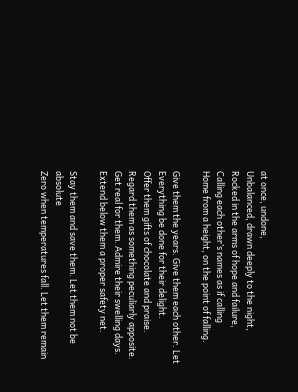at once, undone,
Unbalanced, drawn deeply to the night,
Rocked in the arms of hope and failure,
Calling each other’s names as if calling
Home from a height, on the point of falling.

Give them the years. Give them each other. Let
Everything be done for their delight.
Offer them gifts of chocolate and praise.
Regard them as something peculiarly apposite.
Get real for them. Admire their swelling days.
Extend below them a proper safety net.

Stay them and save them. Let them not be absolute
Zero when temperatures fall. Let them remain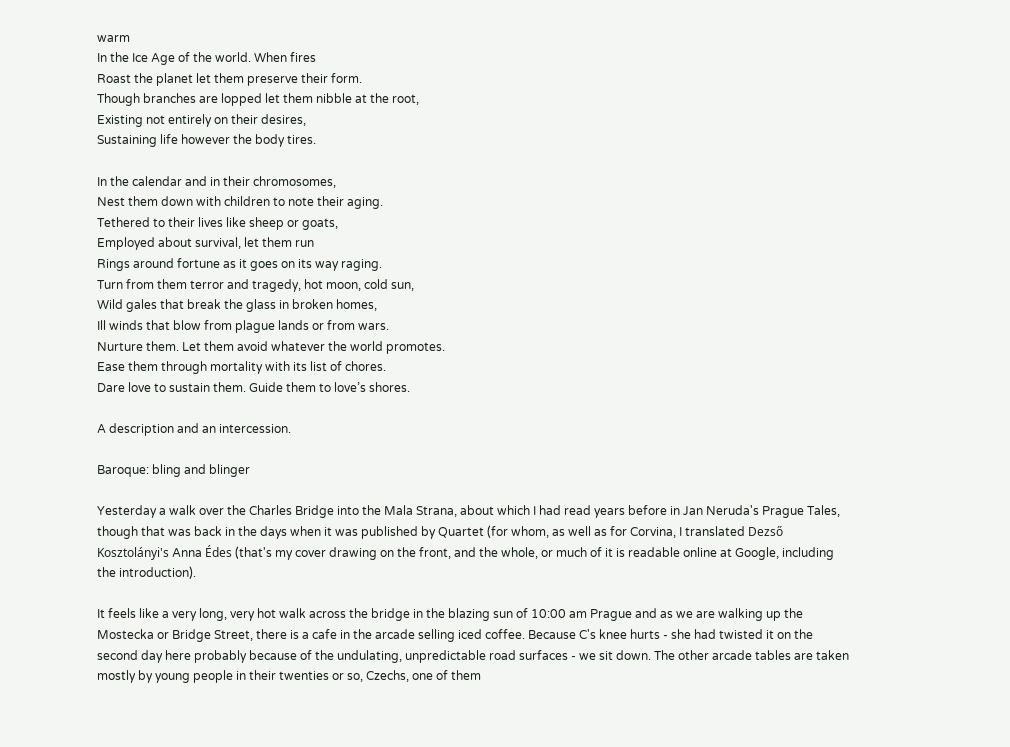warm
In the Ice Age of the world. When fires
Roast the planet let them preserve their form.
Though branches are lopped let them nibble at the root,
Existing not entirely on their desires,
Sustaining life however the body tires.

In the calendar and in their chromosomes,
Nest them down with children to note their aging.
Tethered to their lives like sheep or goats,
Employed about survival, let them run
Rings around fortune as it goes on its way raging.
Turn from them terror and tragedy, hot moon, cold sun,
Wild gales that break the glass in broken homes,
Ill winds that blow from plague lands or from wars.
Nurture them. Let them avoid whatever the world promotes.
Ease them through mortality with its list of chores.
Dare love to sustain them. Guide them to love’s shores.

A description and an intercession.

Baroque: bling and blinger

Yesterday a walk over the Charles Bridge into the Mala Strana, about which I had read years before in Jan Neruda's Prague Tales, though that was back in the days when it was published by Quartet (for whom, as well as for Corvina, I translated Dezső Kosztolányi's Anna Édes (that's my cover drawing on the front, and the whole, or much of it is readable online at Google, including the introduction).

It feels like a very long, very hot walk across the bridge in the blazing sun of 10:00 am Prague and as we are walking up the Mostecka or Bridge Street, there is a cafe in the arcade selling iced coffee. Because C's knee hurts - she had twisted it on the second day here probably because of the undulating, unpredictable road surfaces - we sit down. The other arcade tables are taken mostly by young people in their twenties or so, Czechs, one of them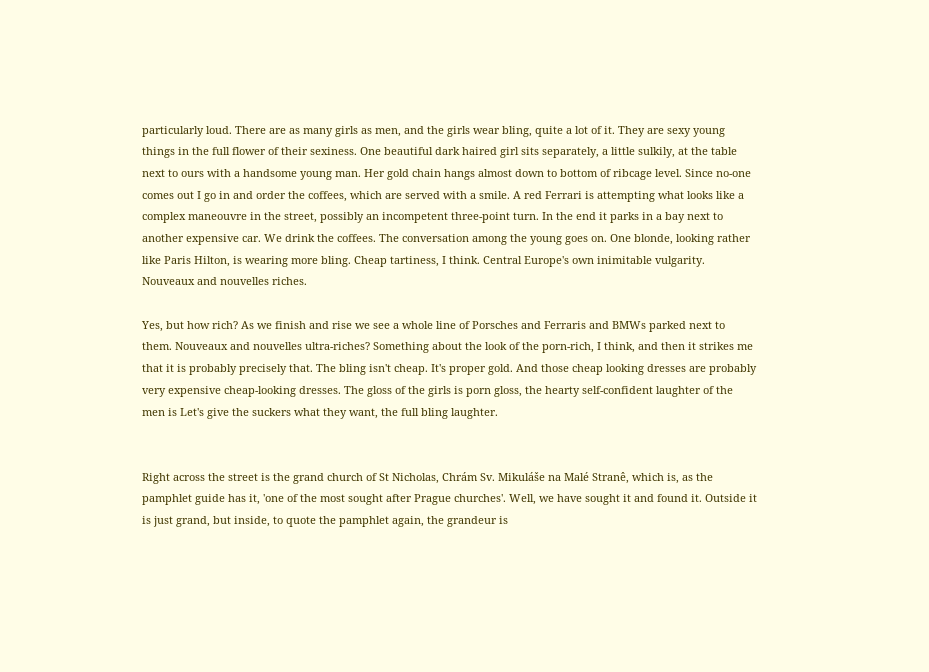particularly loud. There are as many girls as men, and the girls wear bling, quite a lot of it. They are sexy young things in the full flower of their sexiness. One beautiful dark haired girl sits separately, a little sulkily, at the table next to ours with a handsome young man. Her gold chain hangs almost down to bottom of ribcage level. Since no-one comes out I go in and order the coffees, which are served with a smile. A red Ferrari is attempting what looks like a complex maneouvre in the street, possibly an incompetent three-point turn. In the end it parks in a bay next to another expensive car. We drink the coffees. The conversation among the young goes on. One blonde, looking rather like Paris Hilton, is wearing more bling. Cheap tartiness, I think. Central Europe's own inimitable vulgarity. Nouveaux and nouvelles riches.

Yes, but how rich? As we finish and rise we see a whole line of Porsches and Ferraris and BMWs parked next to them. Nouveaux and nouvelles ultra-riches? Something about the look of the porn-rich, I think, and then it strikes me that it is probably precisely that. The bling isn't cheap. It's proper gold. And those cheap looking dresses are probably very expensive cheap-looking dresses. The gloss of the girls is porn gloss, the hearty self-confident laughter of the men is Let's give the suckers what they want, the full bling laughter.


Right across the street is the grand church of St Nicholas, Chrám Sv. Mikuláše na Malé Stranê, which is, as the pamphlet guide has it, 'one of the most sought after Prague churches'. Well, we have sought it and found it. Outside it is just grand, but inside, to quote the pamphlet again, the grandeur is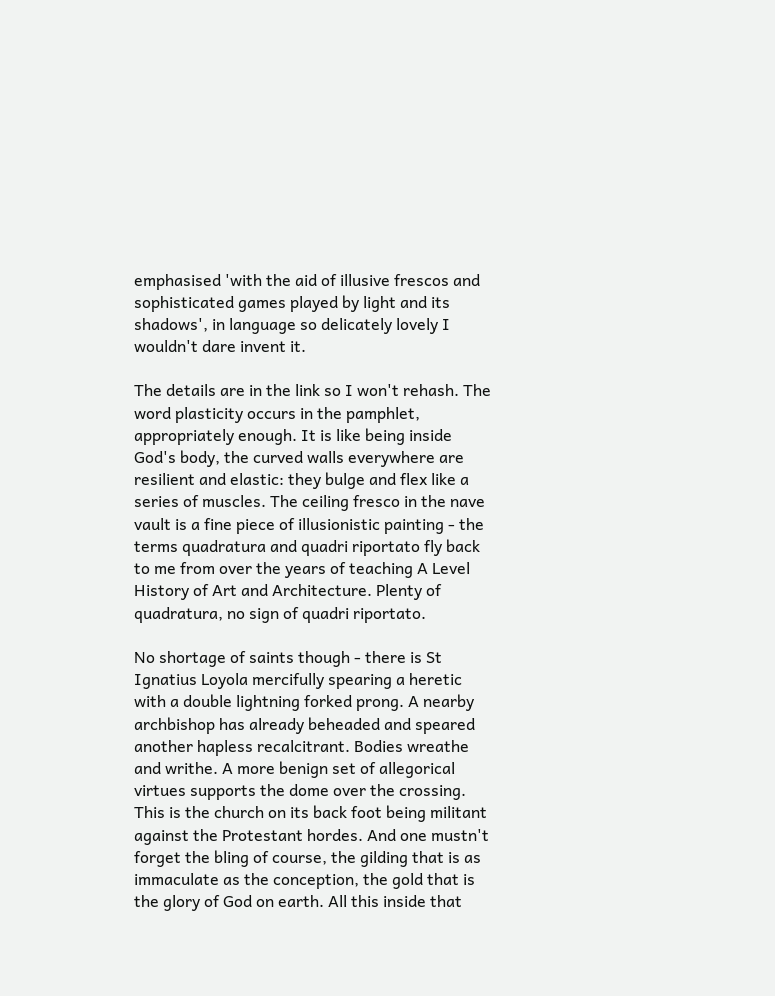emphasised 'with the aid of illusive frescos and sophisticated games played by light and its shadows', in language so delicately lovely I wouldn't dare invent it.

The details are in the link so I won't rehash. The word plasticity occurs in the pamphlet, appropriately enough. It is like being inside God's body, the curved walls everywhere are resilient and elastic: they bulge and flex like a series of muscles. The ceiling fresco in the nave vault is a fine piece of illusionistic painting - the terms quadratura and quadri riportato fly back to me from over the years of teaching A Level History of Art and Architecture. Plenty of quadratura, no sign of quadri riportato.

No shortage of saints though - there is St Ignatius Loyola mercifully spearing a heretic with a double lightning forked prong. A nearby archbishop has already beheaded and speared another hapless recalcitrant. Bodies wreathe and writhe. A more benign set of allegorical virtues supports the dome over the crossing. This is the church on its back foot being militant against the Protestant hordes. And one mustn't forget the bling of course, the gilding that is as immaculate as the conception, the gold that is the glory of God on earth. All this inside that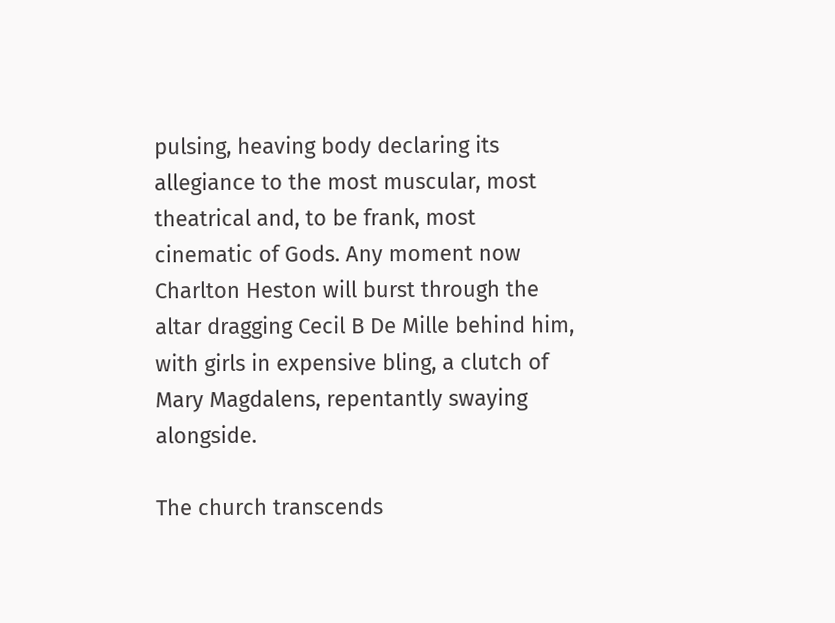pulsing, heaving body declaring its allegiance to the most muscular, most theatrical and, to be frank, most cinematic of Gods. Any moment now Charlton Heston will burst through the altar dragging Cecil B De Mille behind him, with girls in expensive bling, a clutch of Mary Magdalens, repentantly swaying alongside.

The church transcends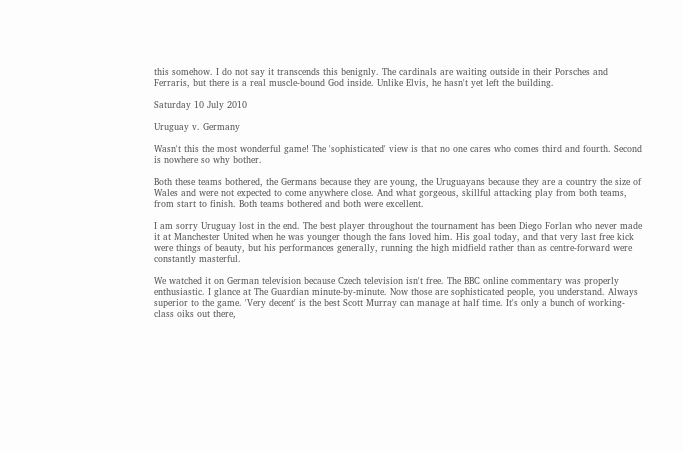this somehow. I do not say it transcends this benignly. The cardinals are waiting outside in their Porsches and Ferraris, but there is a real muscle-bound God inside. Unlike Elvis, he hasn't yet left the building.

Saturday 10 July 2010

Uruguay v. Germany

Wasn't this the most wonderful game! The 'sophisticated' view is that no one cares who comes third and fourth. Second is nowhere so why bother.

Both these teams bothered, the Germans because they are young, the Uruguayans because they are a country the size of Wales and were not expected to come anywhere close. And what gorgeous, skillful attacking play from both teams, from start to finish. Both teams bothered and both were excellent.

I am sorry Uruguay lost in the end. The best player throughout the tournament has been Diego Forlan who never made it at Manchester United when he was younger though the fans loved him. His goal today, and that very last free kick were things of beauty, but his performances generally, running the high midfield rather than as centre-forward were constantly masterful.

We watched it on German television because Czech television isn't free. The BBC online commentary was properly enthusiastic. I glance at The Guardian minute-by-minute. Now those are sophisticated people, you understand. Always superior to the game. 'Very decent' is the best Scott Murray can manage at half time. It's only a bunch of working-class oiks out there,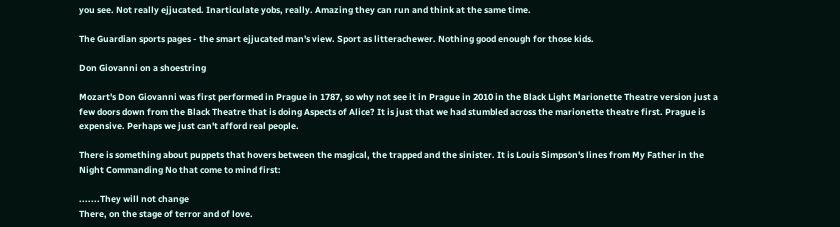you see. Not really ejjucated. Inarticulate yobs, really. Amazing they can run and think at the same time.

The Guardian sports pages - the smart ejjucated man's view. Sport as litterachewer. Nothing good enough for those kids.

Don Giovanni on a shoestring

Mozart's Don Giovanni was first performed in Prague in 1787, so why not see it in Prague in 2010 in the Black Light Marionette Theatre version just a few doors down from the Black Theatre that is doing Aspects of Alice? It is just that we had stumbled across the marionette theatre first. Prague is expensive. Perhaps we just can't afford real people.

There is something about puppets that hovers between the magical, the trapped and the sinister. It is Louis Simpson's lines from My Father in the Night Commanding No that come to mind first:

.......They will not change
There, on the stage of terror and of love.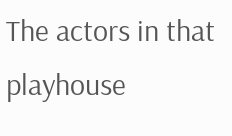The actors in that playhouse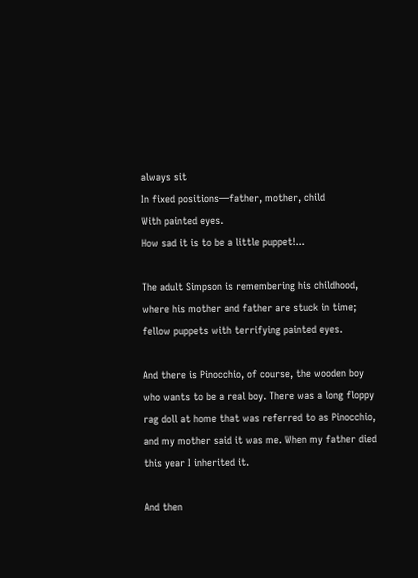always sit
In fixed positions—father, mother, child
With painted eyes.
How sad it is to be a little puppet!...

The adult Simpson is remembering his childhood, where his mother and father are stuck in time; fellow puppets with terrifying painted eyes.

And there is Pinocchio, of course, the wooden boy who wants to be a real boy. There was a long floppy rag doll at home that was referred to as Pinocchio, and my mother said it was me. When my father died this year I inherited it.

And then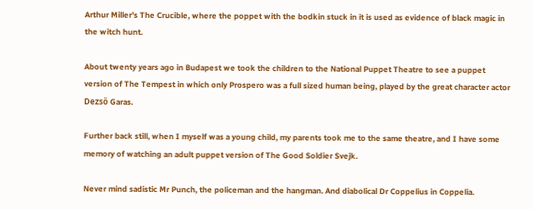Arthur Miller's The Crucible, where the poppet with the bodkin stuck in it is used as evidence of black magic in the witch hunt.

About twenty years ago in Budapest we took the children to the National Puppet Theatre to see a puppet version of The Tempest in which only Prospero was a full sized human being, played by the great character actor Dezső Garas.

Further back still, when I myself was a young child, my parents took me to the same theatre, and I have some memory of watching an adult puppet version of The Good Soldier Svejk.

Never mind sadistic Mr Punch, the policeman and the hangman. And diabolical Dr Coppelius in Coppelia.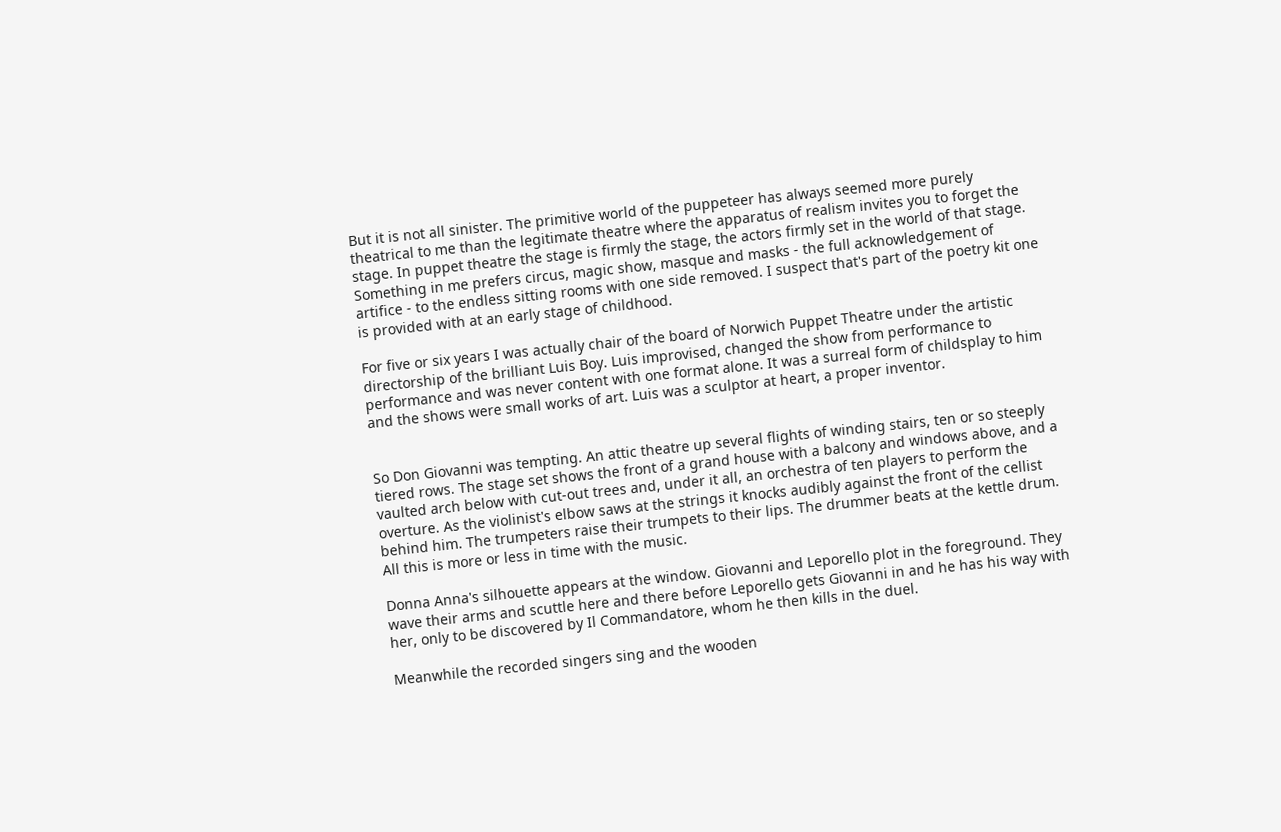But it is not all sinister. The primitive world of the puppeteer has always seemed more purely theatrical to me than the legitimate theatre where the apparatus of realism invites you to forget the stage. In puppet theatre the stage is firmly the stage, the actors firmly set in the world of that stage. Something in me prefers circus, magic show, masque and masks - the full acknowledgement of artifice - to the endless sitting rooms with one side removed. I suspect that's part of the poetry kit one is provided with at an early stage of childhood.

For five or six years I was actually chair of the board of Norwich Puppet Theatre under the artistic directorship of the brilliant Luis Boy. Luis improvised, changed the show from performance to performance and was never content with one format alone. It was a surreal form of childsplay to him and the shows were small works of art. Luis was a sculptor at heart, a proper inventor.


So Don Giovanni was tempting. An attic theatre up several flights of winding stairs, ten or so steeply tiered rows. The stage set shows the front of a grand house with a balcony and windows above, and a vaulted arch below with cut-out trees and, under it all, an orchestra of ten players to perform the overture. As the violinist's elbow saws at the strings it knocks audibly against the front of the cellist behind him. The trumpeters raise their trumpets to their lips. The drummer beats at the kettle drum. All this is more or less in time with the music.

Donna Anna's silhouette appears at the window. Giovanni and Leporello plot in the foreground. They wave their arms and scuttle here and there before Leporello gets Giovanni in and he has his way with her, only to be discovered by Il Commandatore, whom he then kills in the duel.

Meanwhile the recorded singers sing and the wooden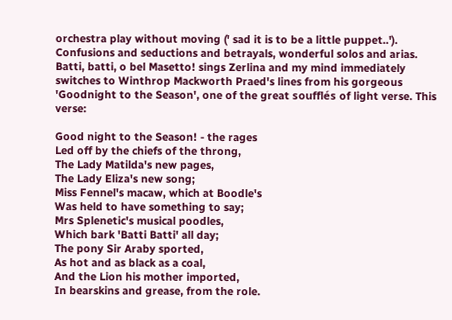orchestra play without moving (' sad it is to be a little puppet..'). Confusions and seductions and betrayals, wonderful solos and arias. Batti, batti, o bel Masetto! sings Zerlina and my mind immediately switches to Winthrop Mackworth Praed's lines from his gorgeous 'Goodnight to the Season', one of the great soufflés of light verse. This verse:

Good night to the Season! - the rages
Led off by the chiefs of the throng,
The Lady Matilda's new pages,
The Lady Eliza's new song;
Miss Fennel's macaw, which at Boodle's
Was held to have something to say;
Mrs Splenetic's musical poodles,
Which bark 'Batti Batti' all day;
The pony Sir Araby sported,
As hot and as black as a coal,
And the Lion his mother imported,
In bearskins and grease, from the role.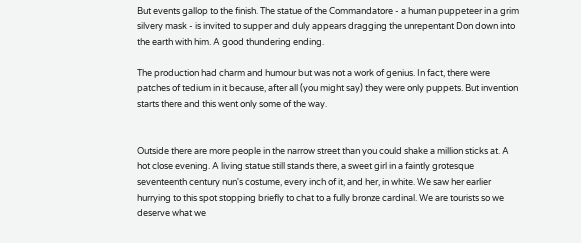But events gallop to the finish. The statue of the Commandatore - a human puppeteer in a grim silvery mask - is invited to supper and duly appears dragging the unrepentant Don down into the earth with him. A good thundering ending.

The production had charm and humour but was not a work of genius. In fact, there were patches of tedium in it because, after all (you might say) they were only puppets. But invention starts there and this went only some of the way.


Outside there are more people in the narrow street than you could shake a million sticks at. A hot close evening. A living statue still stands there, a sweet girl in a faintly grotesque seventeenth century nun's costume, every inch of it, and her, in white. We saw her earlier hurrying to this spot stopping briefly to chat to a fully bronze cardinal. We are tourists so we deserve what we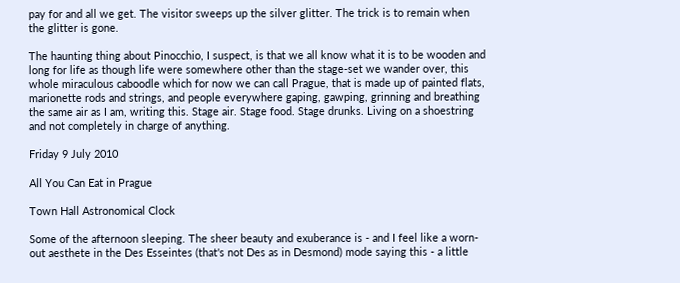pay for and all we get. The visitor sweeps up the silver glitter. The trick is to remain when the glitter is gone.

The haunting thing about Pinocchio, I suspect, is that we all know what it is to be wooden and long for life as though life were somewhere other than the stage-set we wander over, this whole miraculous caboodle which for now we can call Prague, that is made up of painted flats, marionette rods and strings, and people everywhere gaping, gawping, grinning and breathing the same air as I am, writing this. Stage air. Stage food. Stage drunks. Living on a shoestring and not completely in charge of anything.

Friday 9 July 2010

All You Can Eat in Prague

Town Hall Astronomical Clock

Some of the afternoon sleeping. The sheer beauty and exuberance is - and I feel like a worn-out aesthete in the Des Esseintes (that's not Des as in Desmond) mode saying this - a little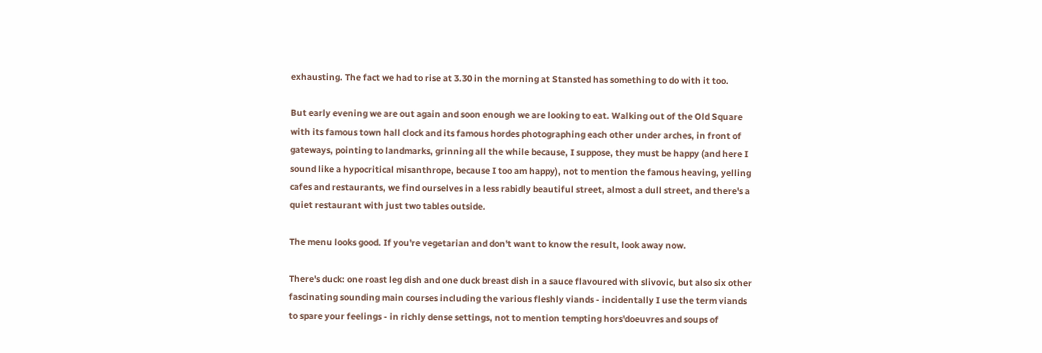exhausting. The fact we had to rise at 3.30 in the morning at Stansted has something to do with it too.

But early evening we are out again and soon enough we are looking to eat. Walking out of the Old Square with its famous town hall clock and its famous hordes photographing each other under arches, in front of gateways, pointing to landmarks, grinning all the while because, I suppose, they must be happy (and here I sound like a hypocritical misanthrope, because I too am happy), not to mention the famous heaving, yelling cafes and restaurants, we find ourselves in a less rabidly beautiful street, almost a dull street, and there's a quiet restaurant with just two tables outside.

The menu looks good. If you're vegetarian and don't want to know the result, look away now.

There's duck: one roast leg dish and one duck breast dish in a sauce flavoured with slivovic, but also six other fascinating sounding main courses including the various fleshly viands - incidentally I use the term viands to spare your feelings - in richly dense settings, not to mention tempting hors'doeuvres and soups of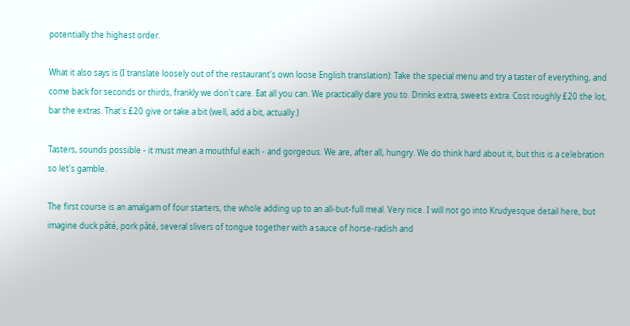potentially the highest order.

What it also says is (I translate loosely out of the restaurant's own loose English translation): Take the special menu and try a taster of everything, and come back for seconds or thirds, frankly we don't care. Eat all you can. We practically dare you to. Drinks extra, sweets extra. Cost roughly £20 the lot, bar the extras. That's £20 give or take a bit (well, add a bit, actually.)

Tasters, sounds possible - it must mean a mouthful each - and gorgeous. We are, after all, hungry. We do think hard about it, but this is a celebration so let's gamble.

The first course is an amalgam of four starters, the whole adding up to an all-but-full meal. Very nice. I will not go into Krudyesque detail here, but imagine duck pâté, pork pâté, several slivers of tongue together with a sauce of horse-radish and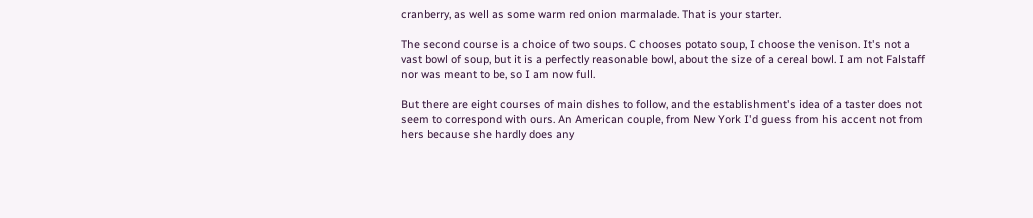cranberry, as well as some warm red onion marmalade. That is your starter.

The second course is a choice of two soups. C chooses potato soup, I choose the venison. It's not a vast bowl of soup, but it is a perfectly reasonable bowl, about the size of a cereal bowl. I am not Falstaff nor was meant to be, so I am now full.

But there are eight courses of main dishes to follow, and the establishment's idea of a taster does not seem to correspond with ours. An American couple, from New York I'd guess from his accent not from hers because she hardly does any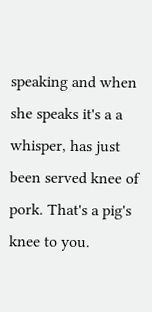speaking and when she speaks it's a a whisper, has just been served knee of pork. That's a pig's knee to you.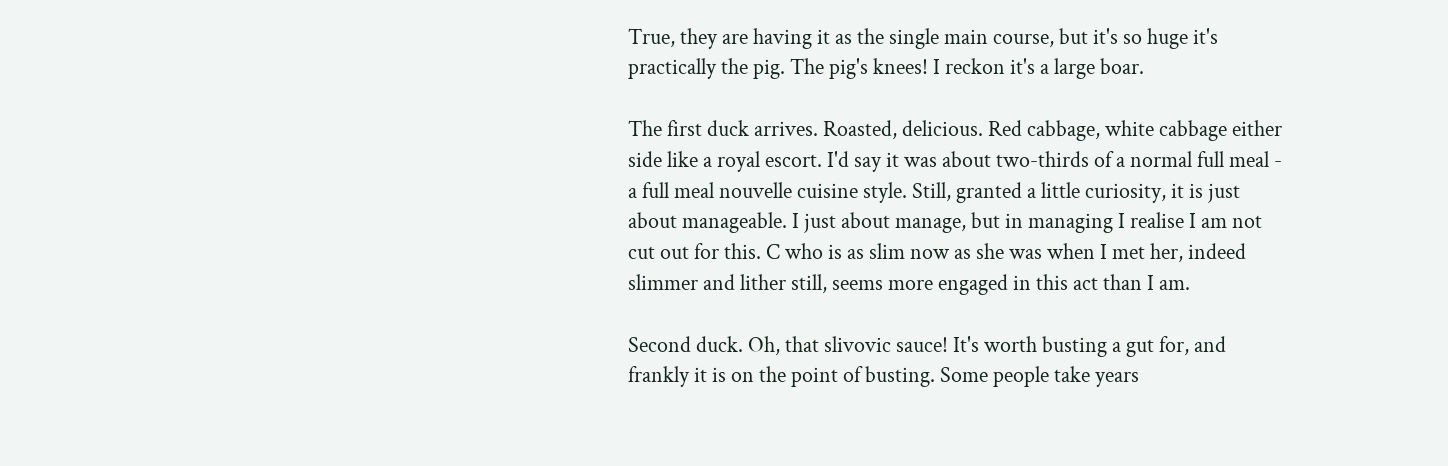True, they are having it as the single main course, but it's so huge it's practically the pig. The pig's knees! I reckon it's a large boar.

The first duck arrives. Roasted, delicious. Red cabbage, white cabbage either side like a royal escort. I'd say it was about two-thirds of a normal full meal - a full meal nouvelle cuisine style. Still, granted a little curiosity, it is just about manageable. I just about manage, but in managing I realise I am not cut out for this. C who is as slim now as she was when I met her, indeed slimmer and lither still, seems more engaged in this act than I am.

Second duck. Oh, that slivovic sauce! It's worth busting a gut for, and frankly it is on the point of busting. Some people take years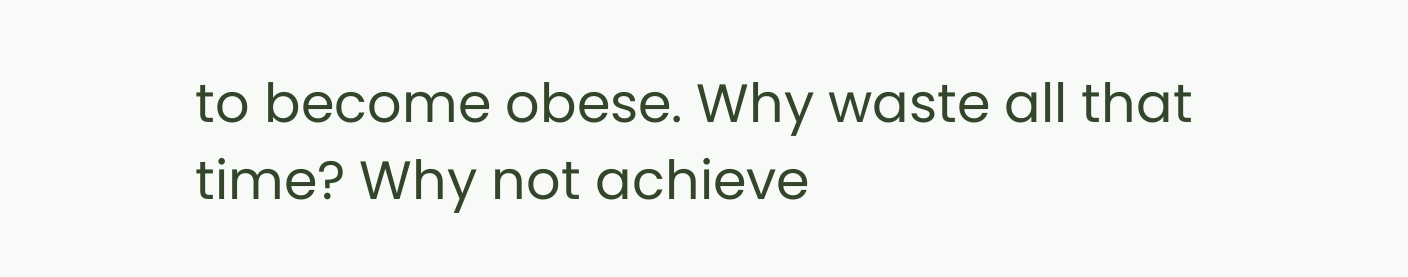to become obese. Why waste all that time? Why not achieve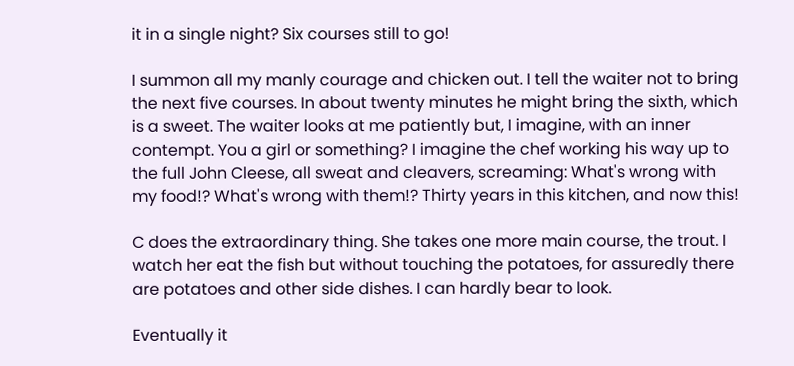it in a single night? Six courses still to go!

I summon all my manly courage and chicken out. I tell the waiter not to bring the next five courses. In about twenty minutes he might bring the sixth, which is a sweet. The waiter looks at me patiently but, I imagine, with an inner contempt. You a girl or something? I imagine the chef working his way up to the full John Cleese, all sweat and cleavers, screaming: What's wrong with my food!? What's wrong with them!? Thirty years in this kitchen, and now this!

C does the extraordinary thing. She takes one more main course, the trout. I watch her eat the fish but without touching the potatoes, for assuredly there are potatoes and other side dishes. I can hardly bear to look.

Eventually it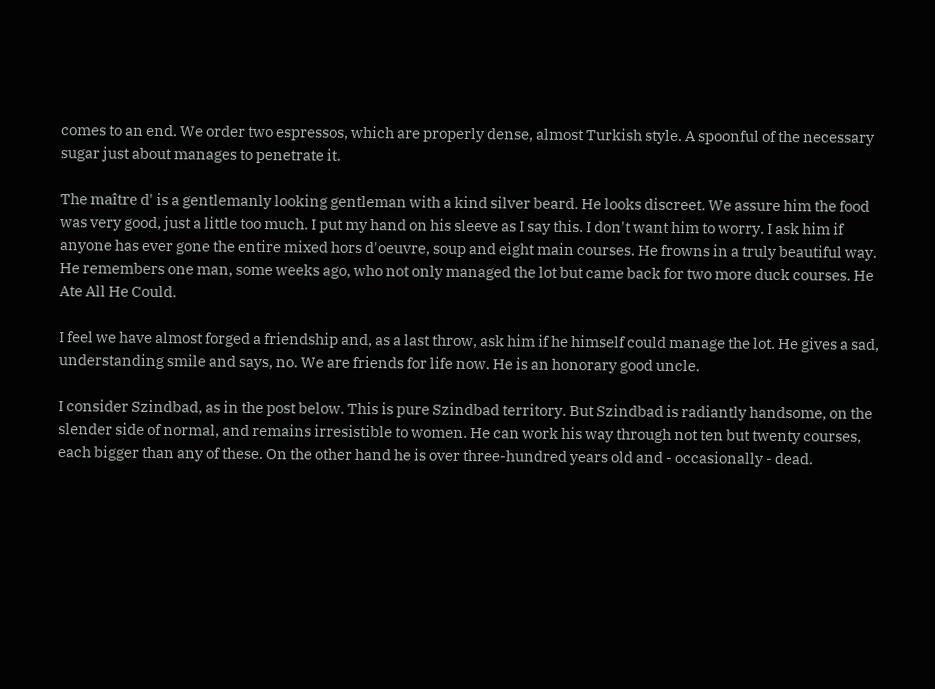comes to an end. We order two espressos, which are properly dense, almost Turkish style. A spoonful of the necessary sugar just about manages to penetrate it.

The maître d' is a gentlemanly looking gentleman with a kind silver beard. He looks discreet. We assure him the food was very good, just a little too much. I put my hand on his sleeve as I say this. I don't want him to worry. I ask him if anyone has ever gone the entire mixed hors d'oeuvre, soup and eight main courses. He frowns in a truly beautiful way. He remembers one man, some weeks ago, who not only managed the lot but came back for two more duck courses. He Ate All He Could.

I feel we have almost forged a friendship and, as a last throw, ask him if he himself could manage the lot. He gives a sad, understanding smile and says, no. We are friends for life now. He is an honorary good uncle.

I consider Szindbad, as in the post below. This is pure Szindbad territory. But Szindbad is radiantly handsome, on the slender side of normal, and remains irresistible to women. He can work his way through not ten but twenty courses, each bigger than any of these. On the other hand he is over three-hundred years old and - occasionally - dead.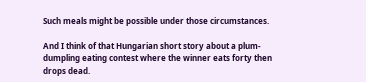Such meals might be possible under those circumstances.

And I think of that Hungarian short story about a plum-dumpling eating contest where the winner eats forty then drops dead.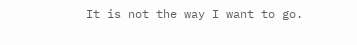It is not the way I want to go.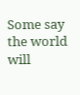Some say the world will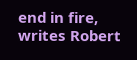end in fire, writes Robert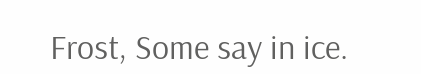Frost, Some say in ice.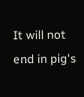It will not end in pig's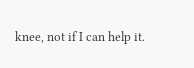knee, not if I can help it.